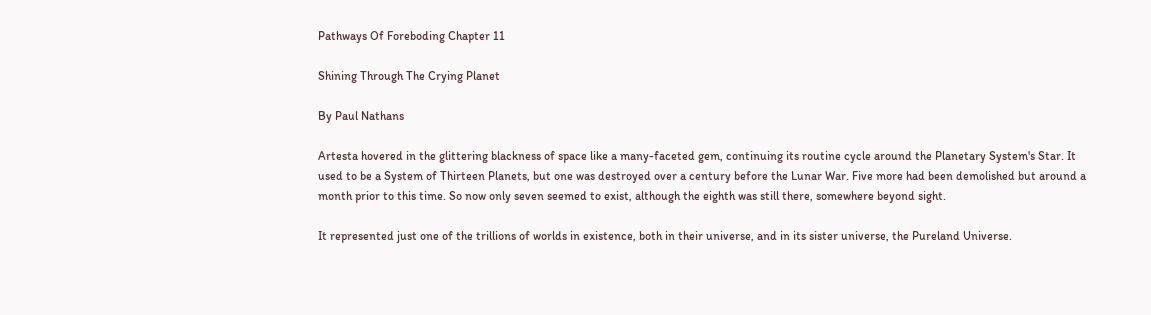Pathways Of Foreboding Chapter 11

Shining Through The Crying Planet

By Paul Nathans

Artesta hovered in the glittering blackness of space like a many-faceted gem, continuing its routine cycle around the Planetary System's Star. It used to be a System of Thirteen Planets, but one was destroyed over a century before the Lunar War. Five more had been demolished but around a month prior to this time. So now only seven seemed to exist, although the eighth was still there, somewhere beyond sight.

It represented just one of the trillions of worlds in existence, both in their universe, and in its sister universe, the Pureland Universe.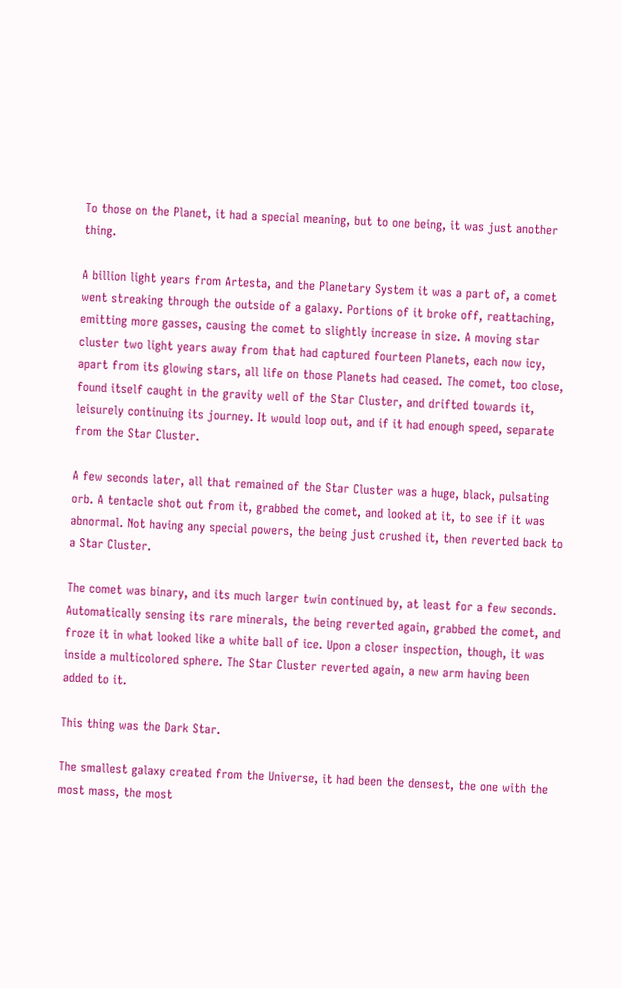To those on the Planet, it had a special meaning, but to one being, it was just another thing.

A billion light years from Artesta, and the Planetary System it was a part of, a comet went streaking through the outside of a galaxy. Portions of it broke off, reattaching, emitting more gasses, causing the comet to slightly increase in size. A moving star cluster two light years away from that had captured fourteen Planets, each now icy, apart from its glowing stars, all life on those Planets had ceased. The comet, too close, found itself caught in the gravity well of the Star Cluster, and drifted towards it, leisurely continuing its journey. It would loop out, and if it had enough speed, separate from the Star Cluster.

A few seconds later, all that remained of the Star Cluster was a huge, black, pulsating orb. A tentacle shot out from it, grabbed the comet, and looked at it, to see if it was abnormal. Not having any special powers, the being just crushed it, then reverted back to a Star Cluster.

The comet was binary, and its much larger twin continued by, at least for a few seconds. Automatically sensing its rare minerals, the being reverted again, grabbed the comet, and froze it in what looked like a white ball of ice. Upon a closer inspection, though, it was inside a multicolored sphere. The Star Cluster reverted again, a new arm having been added to it.

This thing was the Dark Star.

The smallest galaxy created from the Universe, it had been the densest, the one with the most mass, the most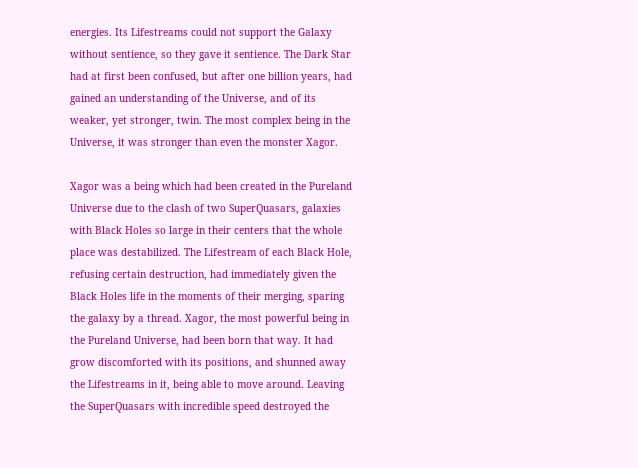energies. Its Lifestreams could not support the Galaxy without sentience, so they gave it sentience. The Dark Star had at first been confused, but after one billion years, had gained an understanding of the Universe, and of its weaker, yet stronger, twin. The most complex being in the Universe, it was stronger than even the monster Xagor.

Xagor was a being which had been created in the Pureland Universe due to the clash of two SuperQuasars, galaxies with Black Holes so large in their centers that the whole place was destabilized. The Lifestream of each Black Hole, refusing certain destruction, had immediately given the Black Holes life in the moments of their merging, sparing the galaxy by a thread. Xagor, the most powerful being in the Pureland Universe, had been born that way. It had grow discomforted with its positions, and shunned away the Lifestreams in it, being able to move around. Leaving the SuperQuasars with incredible speed destroyed the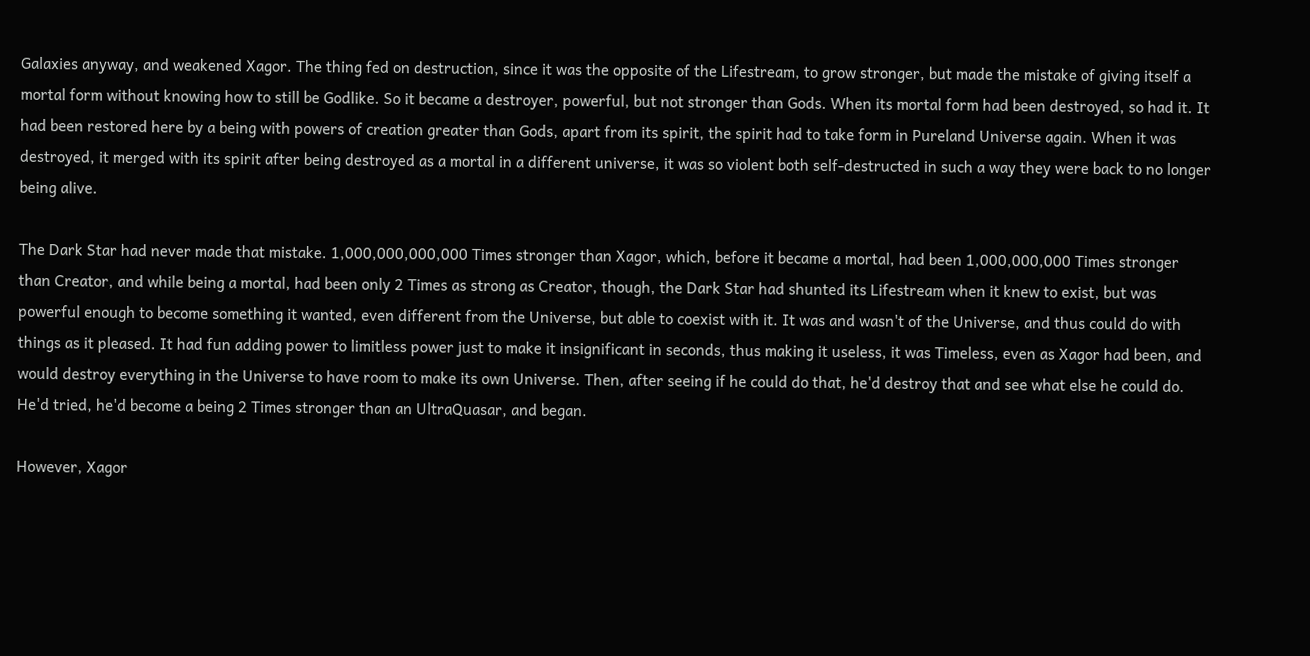Galaxies anyway, and weakened Xagor. The thing fed on destruction, since it was the opposite of the Lifestream, to grow stronger, but made the mistake of giving itself a mortal form without knowing how to still be Godlike. So it became a destroyer, powerful, but not stronger than Gods. When its mortal form had been destroyed, so had it. It had been restored here by a being with powers of creation greater than Gods, apart from its spirit, the spirit had to take form in Pureland Universe again. When it was destroyed, it merged with its spirit after being destroyed as a mortal in a different universe, it was so violent both self-destructed in such a way they were back to no longer being alive.

The Dark Star had never made that mistake. 1,000,000,000,000 Times stronger than Xagor, which, before it became a mortal, had been 1,000,000,000 Times stronger than Creator, and while being a mortal, had been only 2 Times as strong as Creator, though, the Dark Star had shunted its Lifestream when it knew to exist, but was powerful enough to become something it wanted, even different from the Universe, but able to coexist with it. It was and wasn't of the Universe, and thus could do with things as it pleased. It had fun adding power to limitless power just to make it insignificant in seconds, thus making it useless, it was Timeless, even as Xagor had been, and would destroy everything in the Universe to have room to make its own Universe. Then, after seeing if he could do that, he'd destroy that and see what else he could do. He'd tried, he'd become a being 2 Times stronger than an UltraQuasar, and began.

However, Xagor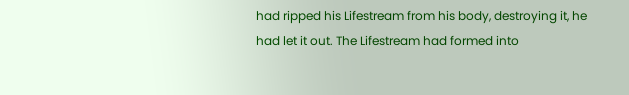had ripped his Lifestream from his body, destroying it, he had let it out. The Lifestream had formed into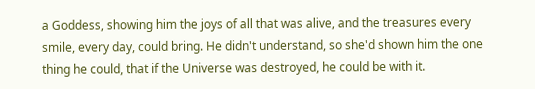a Goddess, showing him the joys of all that was alive, and the treasures every smile, every day, could bring. He didn't understand, so she'd shown him the one thing he could, that if the Universe was destroyed, he could be with it.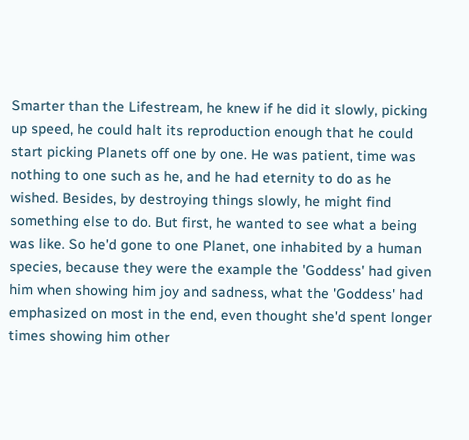Smarter than the Lifestream, he knew if he did it slowly, picking up speed, he could halt its reproduction enough that he could start picking Planets off one by one. He was patient, time was nothing to one such as he, and he had eternity to do as he wished. Besides, by destroying things slowly, he might find something else to do. But first, he wanted to see what a being was like. So he'd gone to one Planet, one inhabited by a human species, because they were the example the 'Goddess' had given him when showing him joy and sadness, what the 'Goddess' had emphasized on most in the end, even thought she'd spent longer times showing him other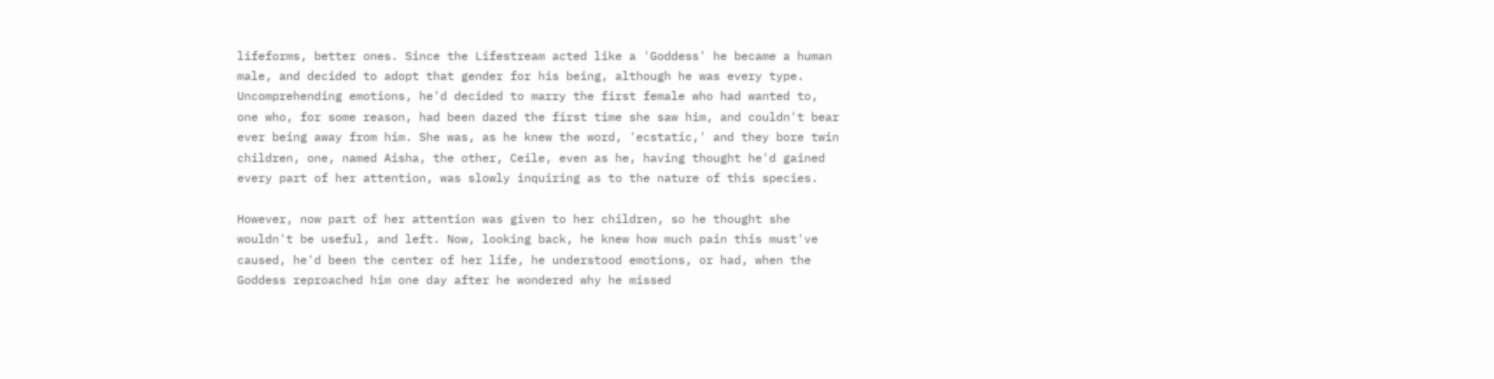lifeforms, better ones. Since the Lifestream acted like a 'Goddess' he became a human male, and decided to adopt that gender for his being, although he was every type. Uncomprehending emotions, he'd decided to marry the first female who had wanted to, one who, for some reason, had been dazed the first time she saw him, and couldn't bear ever being away from him. She was, as he knew the word, 'ecstatic,' and they bore twin children, one, named Aisha, the other, Ceile, even as he, having thought he'd gained every part of her attention, was slowly inquiring as to the nature of this species.

However, now part of her attention was given to her children, so he thought she wouldn't be useful, and left. Now, looking back, he knew how much pain this must've caused, he'd been the center of her life, he understood emotions, or had, when the Goddess reproached him one day after he wondered why he missed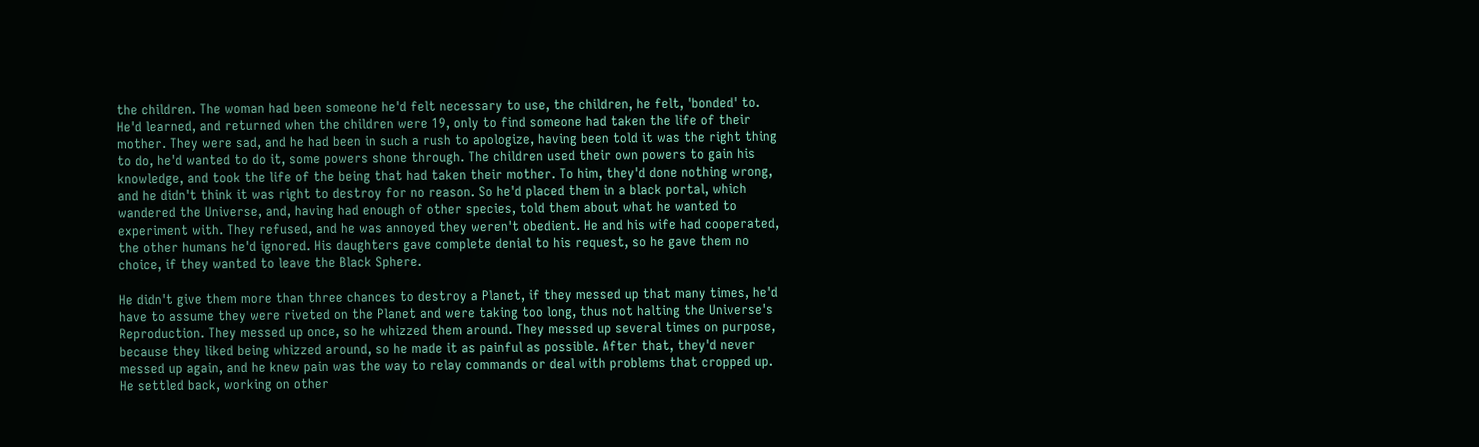the children. The woman had been someone he'd felt necessary to use, the children, he felt, 'bonded' to. He'd learned, and returned when the children were 19, only to find someone had taken the life of their mother. They were sad, and he had been in such a rush to apologize, having been told it was the right thing to do, he'd wanted to do it, some powers shone through. The children used their own powers to gain his knowledge, and took the life of the being that had taken their mother. To him, they'd done nothing wrong, and he didn't think it was right to destroy for no reason. So he'd placed them in a black portal, which wandered the Universe, and, having had enough of other species, told them about what he wanted to experiment with. They refused, and he was annoyed they weren't obedient. He and his wife had cooperated, the other humans he'd ignored. His daughters gave complete denial to his request, so he gave them no choice, if they wanted to leave the Black Sphere.

He didn't give them more than three chances to destroy a Planet, if they messed up that many times, he'd have to assume they were riveted on the Planet and were taking too long, thus not halting the Universe's Reproduction. They messed up once, so he whizzed them around. They messed up several times on purpose, because they liked being whizzed around, so he made it as painful as possible. After that, they'd never messed up again, and he knew pain was the way to relay commands or deal with problems that cropped up. He settled back, working on other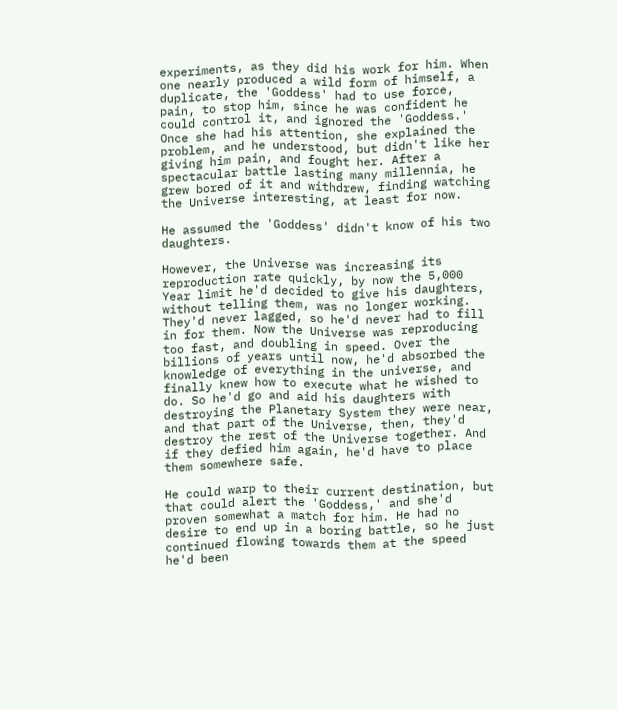experiments, as they did his work for him. When one nearly produced a wild form of himself, a duplicate, the 'Goddess' had to use force, pain, to stop him, since he was confident he could control it, and ignored the 'Goddess.' Once she had his attention, she explained the problem, and he understood, but didn't like her giving him pain, and fought her. After a spectacular battle lasting many millennia, he grew bored of it and withdrew, finding watching the Universe interesting, at least for now.

He assumed the 'Goddess' didn't know of his two daughters.

However, the Universe was increasing its reproduction rate quickly, by now the 5,000 Year limit he'd decided to give his daughters, without telling them, was no longer working. They'd never lagged, so he'd never had to fill in for them. Now the Universe was reproducing too fast, and doubling in speed. Over the billions of years until now, he'd absorbed the knowledge of everything in the universe, and finally knew how to execute what he wished to do. So he'd go and aid his daughters with destroying the Planetary System they were near, and that part of the Universe, then, they'd destroy the rest of the Universe together. And if they defied him again, he'd have to place them somewhere safe.

He could warp to their current destination, but that could alert the 'Goddess,' and she'd proven somewhat a match for him. He had no desire to end up in a boring battle, so he just continued flowing towards them at the speed he'd been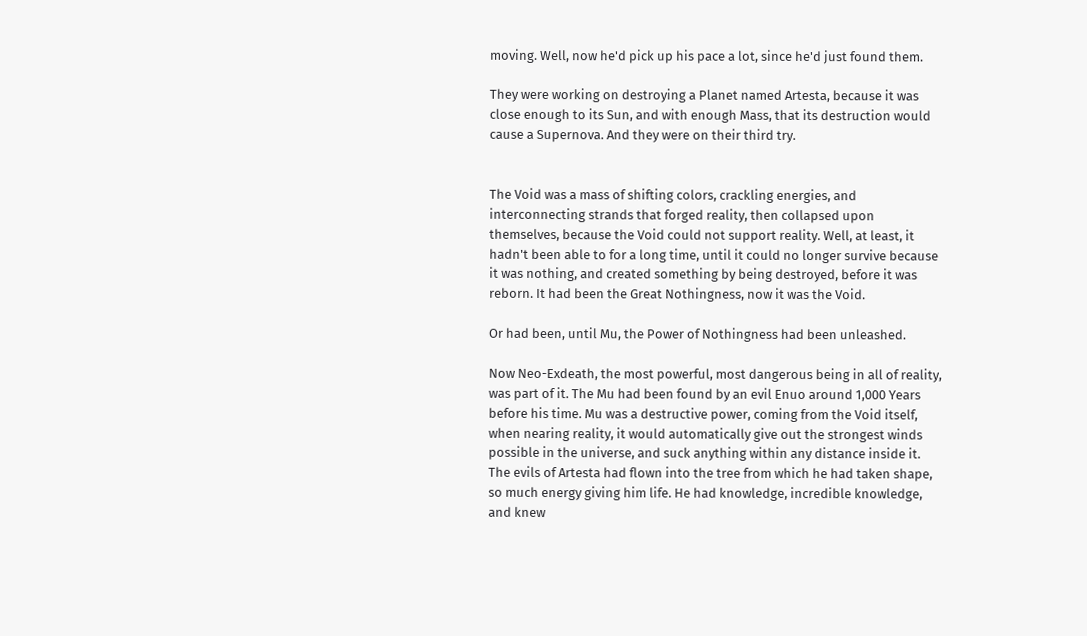moving. Well, now he'd pick up his pace a lot, since he'd just found them.

They were working on destroying a Planet named Artesta, because it was close enough to its Sun, and with enough Mass, that its destruction would cause a Supernova. And they were on their third try.


The Void was a mass of shifting colors, crackling energies, and interconnecting strands that forged reality, then collapsed upon themselves, because the Void could not support reality. Well, at least, it hadn't been able to for a long time, until it could no longer survive because it was nothing, and created something by being destroyed, before it was reborn. It had been the Great Nothingness, now it was the Void.

Or had been, until Mu, the Power of Nothingness had been unleashed.

Now Neo-Exdeath, the most powerful, most dangerous being in all of reality, was part of it. The Mu had been found by an evil Enuo around 1,000 Years before his time. Mu was a destructive power, coming from the Void itself, when nearing reality, it would automatically give out the strongest winds possible in the universe, and suck anything within any distance inside it. The evils of Artesta had flown into the tree from which he had taken shape, so much energy giving him life. He had knowledge, incredible knowledge, and knew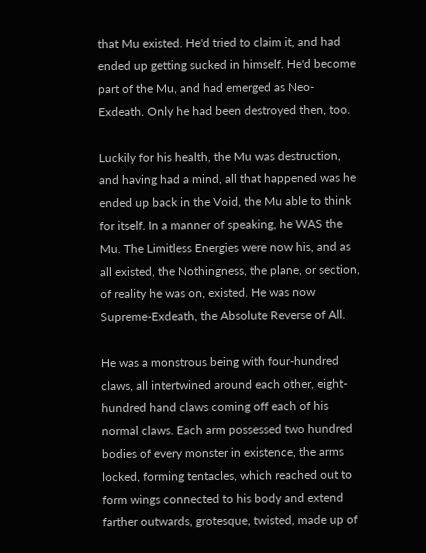that Mu existed. He'd tried to claim it, and had ended up getting sucked in himself. He'd become part of the Mu, and had emerged as Neo-Exdeath. Only he had been destroyed then, too.

Luckily for his health, the Mu was destruction, and having had a mind, all that happened was he ended up back in the Void, the Mu able to think for itself. In a manner of speaking, he WAS the Mu. The Limitless Energies were now his, and as all existed, the Nothingness, the plane, or section, of reality he was on, existed. He was now Supreme-Exdeath, the Absolute Reverse of All.

He was a monstrous being with four-hundred claws, all intertwined around each other, eight-hundred hand claws coming off each of his normal claws. Each arm possessed two hundred bodies of every monster in existence, the arms locked, forming tentacles, which reached out to form wings connected to his body and extend farther outwards, grotesque, twisted, made up of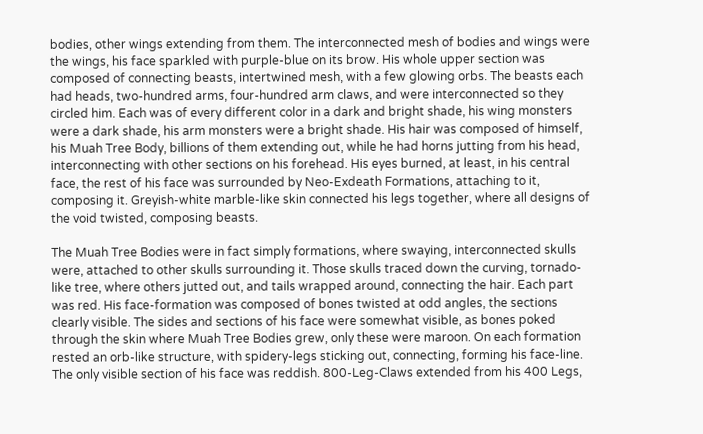bodies, other wings extending from them. The interconnected mesh of bodies and wings were the wings, his face sparkled with purple-blue on its brow. His whole upper section was composed of connecting beasts, intertwined mesh, with a few glowing orbs. The beasts each had heads, two-hundred arms, four-hundred arm claws, and were interconnected so they circled him. Each was of every different color in a dark and bright shade, his wing monsters were a dark shade, his arm monsters were a bright shade. His hair was composed of himself, his Muah Tree Body, billions of them extending out, while he had horns jutting from his head, interconnecting with other sections on his forehead. His eyes burned, at least, in his central face, the rest of his face was surrounded by Neo-Exdeath Formations, attaching to it, composing it. Greyish-white marble-like skin connected his legs together, where all designs of the void twisted, composing beasts.

The Muah Tree Bodies were in fact simply formations, where swaying, interconnected skulls were, attached to other skulls surrounding it. Those skulls traced down the curving, tornado-like tree, where others jutted out, and tails wrapped around, connecting the hair. Each part was red. His face-formation was composed of bones twisted at odd angles, the sections clearly visible. The sides and sections of his face were somewhat visible, as bones poked through the skin where Muah Tree Bodies grew, only these were maroon. On each formation rested an orb-like structure, with spidery-legs sticking out, connecting, forming his face-line. The only visible section of his face was reddish. 800-Leg-Claws extended from his 400 Legs,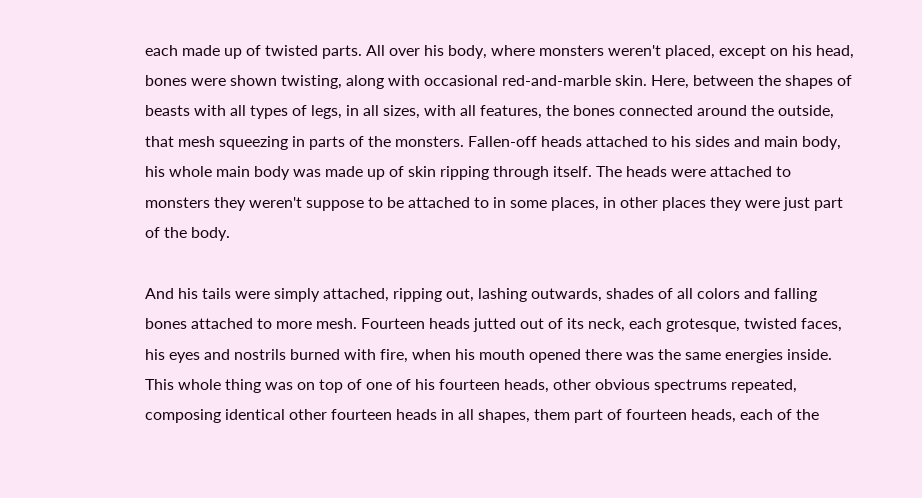each made up of twisted parts. All over his body, where monsters weren't placed, except on his head, bones were shown twisting, along with occasional red-and-marble skin. Here, between the shapes of beasts with all types of legs, in all sizes, with all features, the bones connected around the outside, that mesh squeezing in parts of the monsters. Fallen-off heads attached to his sides and main body, his whole main body was made up of skin ripping through itself. The heads were attached to monsters they weren't suppose to be attached to in some places, in other places they were just part of the body.

And his tails were simply attached, ripping out, lashing outwards, shades of all colors and falling bones attached to more mesh. Fourteen heads jutted out of its neck, each grotesque, twisted faces, his eyes and nostrils burned with fire, when his mouth opened there was the same energies inside. This whole thing was on top of one of his fourteen heads, other obvious spectrums repeated, composing identical other fourteen heads in all shapes, them part of fourteen heads, each of the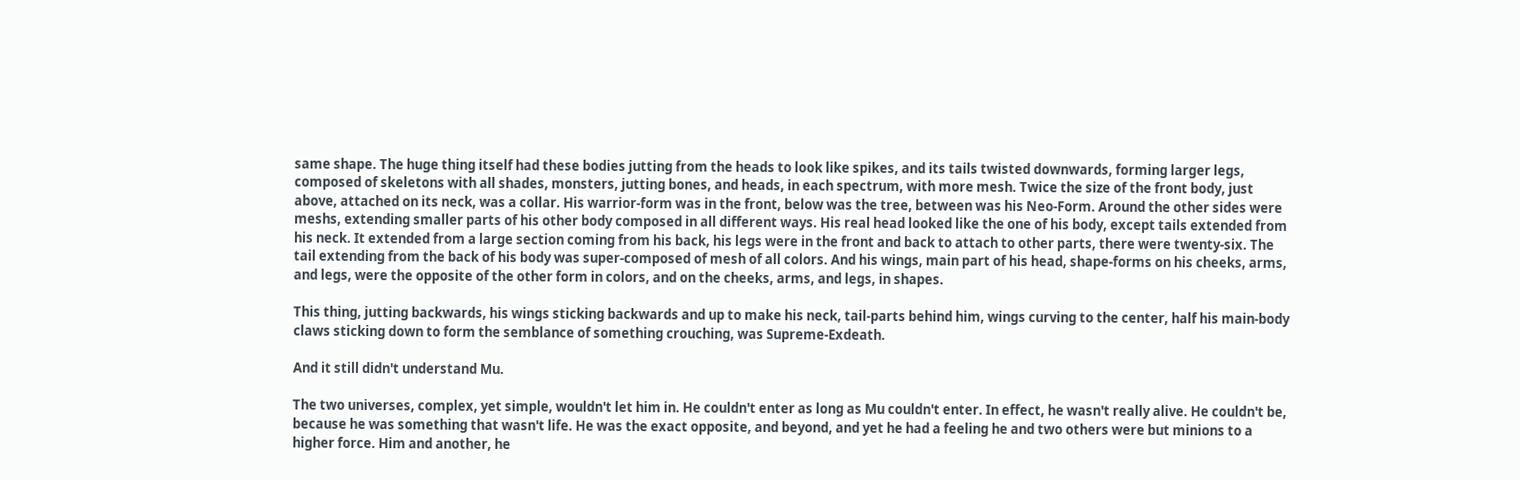same shape. The huge thing itself had these bodies jutting from the heads to look like spikes, and its tails twisted downwards, forming larger legs, composed of skeletons with all shades, monsters, jutting bones, and heads, in each spectrum, with more mesh. Twice the size of the front body, just above, attached on its neck, was a collar. His warrior-form was in the front, below was the tree, between was his Neo-Form. Around the other sides were meshs, extending smaller parts of his other body composed in all different ways. His real head looked like the one of his body, except tails extended from his neck. It extended from a large section coming from his back, his legs were in the front and back to attach to other parts, there were twenty-six. The tail extending from the back of his body was super-composed of mesh of all colors. And his wings, main part of his head, shape-forms on his cheeks, arms, and legs, were the opposite of the other form in colors, and on the cheeks, arms, and legs, in shapes.

This thing, jutting backwards, his wings sticking backwards and up to make his neck, tail-parts behind him, wings curving to the center, half his main-body claws sticking down to form the semblance of something crouching, was Supreme-Exdeath.

And it still didn't understand Mu.

The two universes, complex, yet simple, wouldn't let him in. He couldn't enter as long as Mu couldn't enter. In effect, he wasn't really alive. He couldn't be, because he was something that wasn't life. He was the exact opposite, and beyond, and yet he had a feeling he and two others were but minions to a higher force. Him and another, he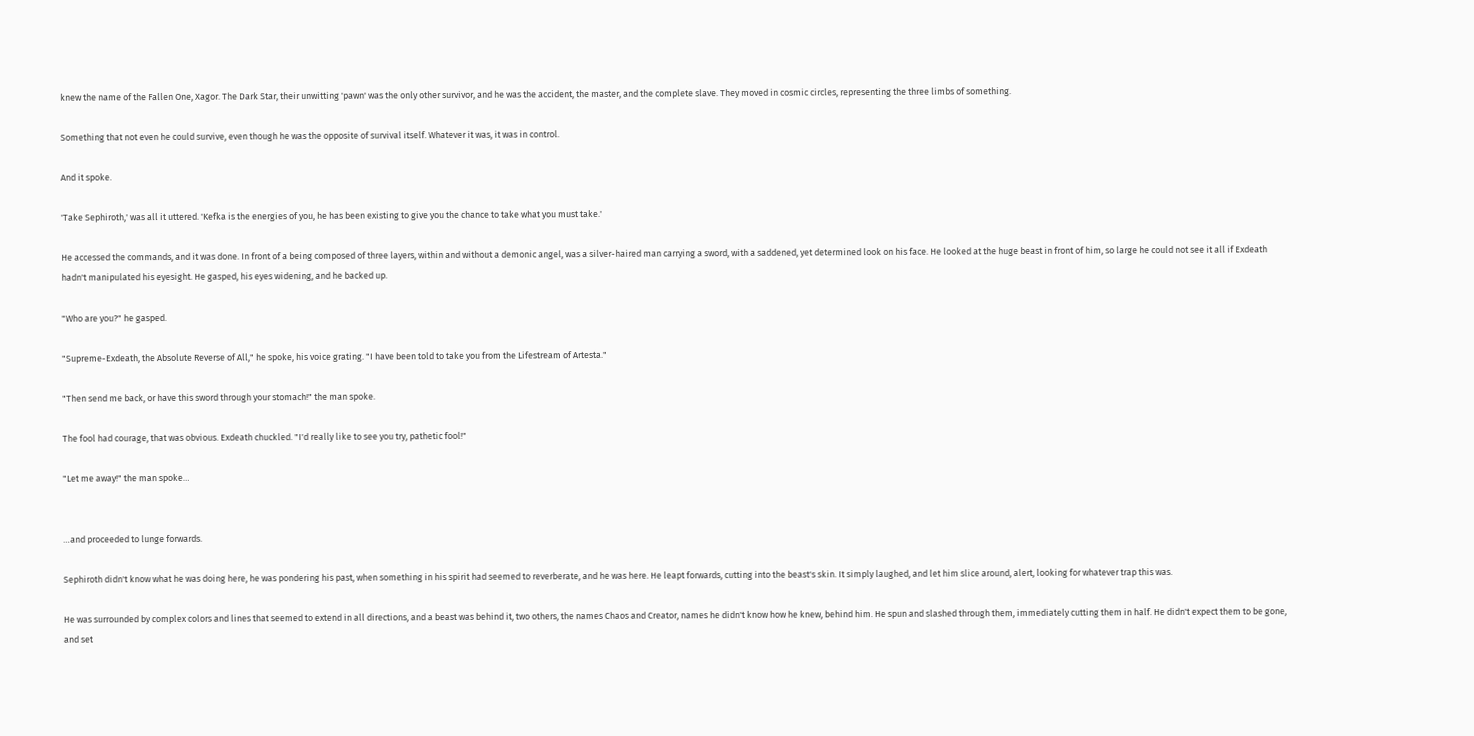knew the name of the Fallen One, Xagor. The Dark Star, their unwitting 'pawn' was the only other survivor, and he was the accident, the master, and the complete slave. They moved in cosmic circles, representing the three limbs of something.

Something that not even he could survive, even though he was the opposite of survival itself. Whatever it was, it was in control.

And it spoke.

'Take Sephiroth,' was all it uttered. 'Kefka is the energies of you, he has been existing to give you the chance to take what you must take.'

He accessed the commands, and it was done. In front of a being composed of three layers, within and without a demonic angel, was a silver-haired man carrying a sword, with a saddened, yet determined look on his face. He looked at the huge beast in front of him, so large he could not see it all if Exdeath hadn't manipulated his eyesight. He gasped, his eyes widening, and he backed up.

"Who are you?" he gasped.

"Supreme-Exdeath, the Absolute Reverse of All," he spoke, his voice grating. "I have been told to take you from the Lifestream of Artesta."

"Then send me back, or have this sword through your stomach!" the man spoke.

The fool had courage, that was obvious. Exdeath chuckled. "I'd really like to see you try, pathetic fool!"

"Let me away!" the man spoke…


…and proceeded to lunge forwards.

Sephiroth didn't know what he was doing here, he was pondering his past, when something in his spirit had seemed to reverberate, and he was here. He leapt forwards, cutting into the beast's skin. It simply laughed, and let him slice around, alert, looking for whatever trap this was.

He was surrounded by complex colors and lines that seemed to extend in all directions, and a beast was behind it, two others, the names Chaos and Creator, names he didn't know how he knew, behind him. He spun and slashed through them, immediately cutting them in half. He didn't expect them to be gone, and set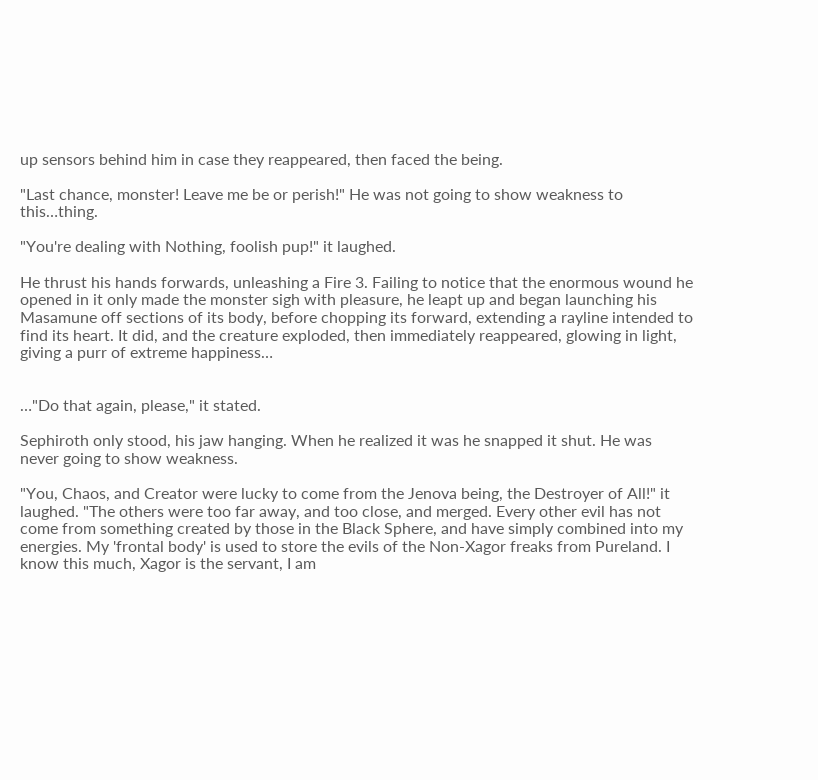up sensors behind him in case they reappeared, then faced the being.

"Last chance, monster! Leave me be or perish!" He was not going to show weakness to this…thing.

"You're dealing with Nothing, foolish pup!" it laughed.

He thrust his hands forwards, unleashing a Fire 3. Failing to notice that the enormous wound he opened in it only made the monster sigh with pleasure, he leapt up and began launching his Masamune off sections of its body, before chopping its forward, extending a rayline intended to find its heart. It did, and the creature exploded, then immediately reappeared, glowing in light, giving a purr of extreme happiness…


…"Do that again, please," it stated.

Sephiroth only stood, his jaw hanging. When he realized it was he snapped it shut. He was never going to show weakness.

"You, Chaos, and Creator were lucky to come from the Jenova being, the Destroyer of All!" it laughed. "The others were too far away, and too close, and merged. Every other evil has not come from something created by those in the Black Sphere, and have simply combined into my energies. My 'frontal body' is used to store the evils of the Non-Xagor freaks from Pureland. I know this much, Xagor is the servant, I am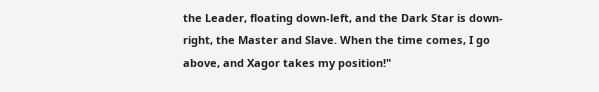the Leader, floating down-left, and the Dark Star is down-right, the Master and Slave. When the time comes, I go above, and Xagor takes my position!"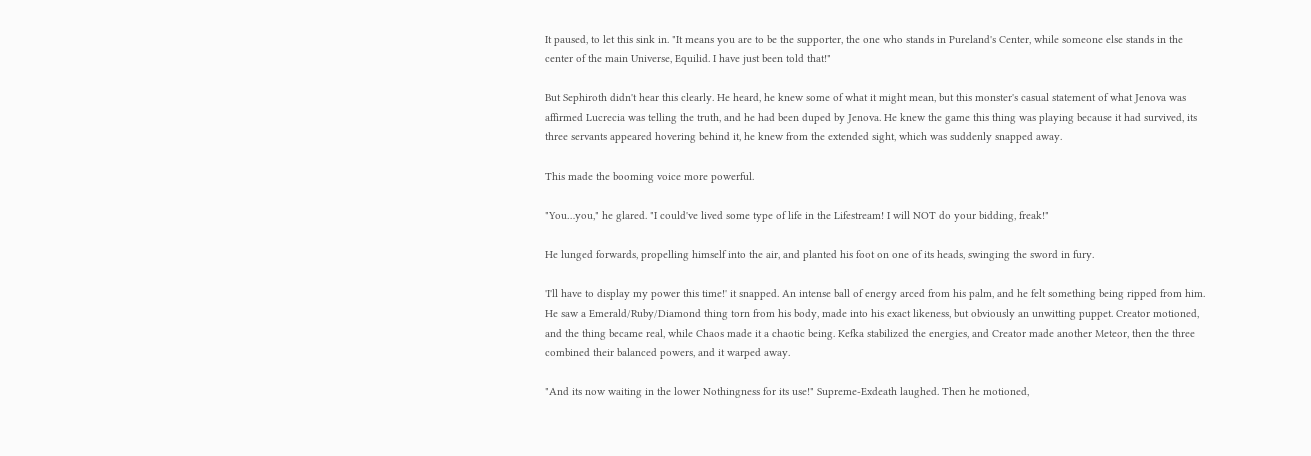It paused, to let this sink in. "It means you are to be the supporter, the one who stands in Pureland's Center, while someone else stands in the center of the main Universe, Equilid. I have just been told that!"

But Sephiroth didn't hear this clearly. He heard, he knew some of what it might mean, but this monster's casual statement of what Jenova was affirmed Lucrecia was telling the truth, and he had been duped by Jenova. He knew the game this thing was playing because it had survived, its three servants appeared hovering behind it, he knew from the extended sight, which was suddenly snapped away.

This made the booming voice more powerful.

"You…you," he glared. "I could've lived some type of life in the Lifestream! I will NOT do your bidding, freak!"

He lunged forwards, propelling himself into the air, and planted his foot on one of its heads, swinging the sword in fury.

'I'll have to display my power this time!' it snapped. An intense ball of energy arced from his palm, and he felt something being ripped from him. He saw a Emerald/Ruby/Diamond thing torn from his body, made into his exact likeness, but obviously an unwitting puppet. Creator motioned, and the thing became real, while Chaos made it a chaotic being. Kefka stabilized the energies, and Creator made another Meteor, then the three combined their balanced powers, and it warped away.

"And its now waiting in the lower Nothingness for its use!" Supreme-Exdeath laughed. Then he motioned,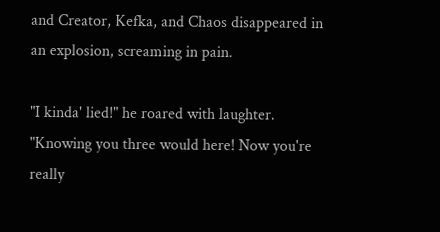and Creator, Kefka, and Chaos disappeared in an explosion, screaming in pain.

"I kinda' lied!" he roared with laughter. "Knowing you three would here! Now you're really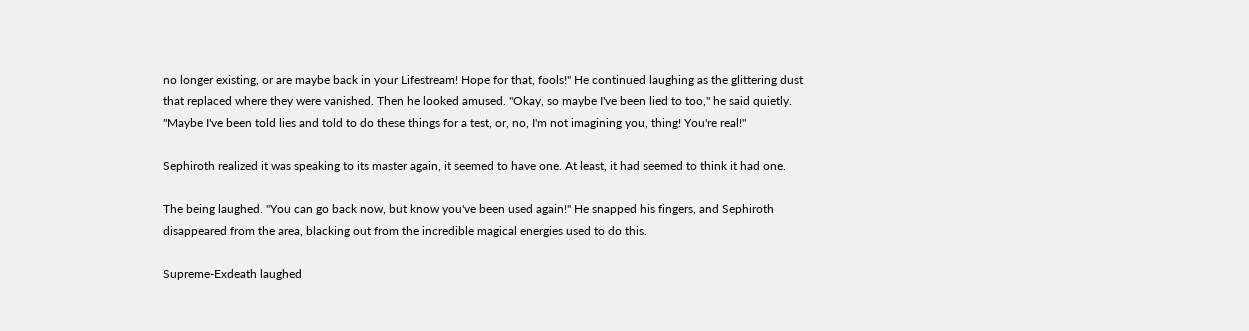no longer existing, or are maybe back in your Lifestream! Hope for that, fools!" He continued laughing as the glittering dust that replaced where they were vanished. Then he looked amused. "Okay, so maybe I've been lied to too," he said quietly. "Maybe I've been told lies and told to do these things for a test, or, no, I'm not imagining you, thing! You're real!"

Sephiroth realized it was speaking to its master again, it seemed to have one. At least, it had seemed to think it had one.

The being laughed. "You can go back now, but know you've been used again!" He snapped his fingers, and Sephiroth disappeared from the area, blacking out from the incredible magical energies used to do this.

Supreme-Exdeath laughed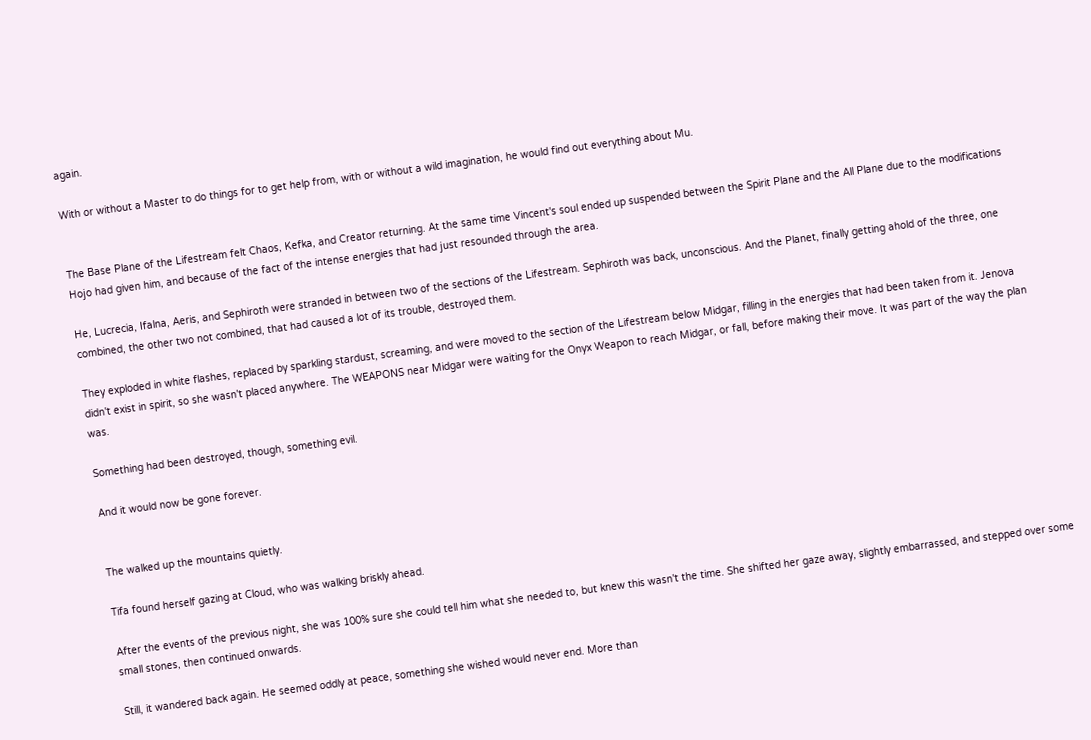again.

With or without a Master to do things for to get help from, with or without a wild imagination, he would find out everything about Mu.


The Base Plane of the Lifestream felt Chaos, Kefka, and Creator returning. At the same time Vincent's soul ended up suspended between the Spirit Plane and the All Plane due to the modifications Hojo had given him, and because of the fact of the intense energies that had just resounded through the area.

He, Lucrecia, Ifalna, Aeris, and Sephiroth were stranded in between two of the sections of the Lifestream. Sephiroth was back, unconscious. And the Planet, finally getting ahold of the three, one combined, the other two not combined, that had caused a lot of its trouble, destroyed them.

They exploded in white flashes, replaced by sparkling stardust, screaming, and were moved to the section of the Lifestream below Midgar, filling in the energies that had been taken from it. Jenova didn't exist in spirit, so she wasn't placed anywhere. The WEAPONS near Midgar were waiting for the Onyx Weapon to reach Midgar, or fall, before making their move. It was part of the way the plan was.

Something had been destroyed, though, something evil.

And it would now be gone forever.


The walked up the mountains quietly.

Tifa found herself gazing at Cloud, who was walking briskly ahead.

After the events of the previous night, she was 100% sure she could tell him what she needed to, but knew this wasn't the time. She shifted her gaze away, slightly embarrassed, and stepped over some small stones, then continued onwards.

Still, it wandered back again. He seemed oddly at peace, something she wished would never end. More than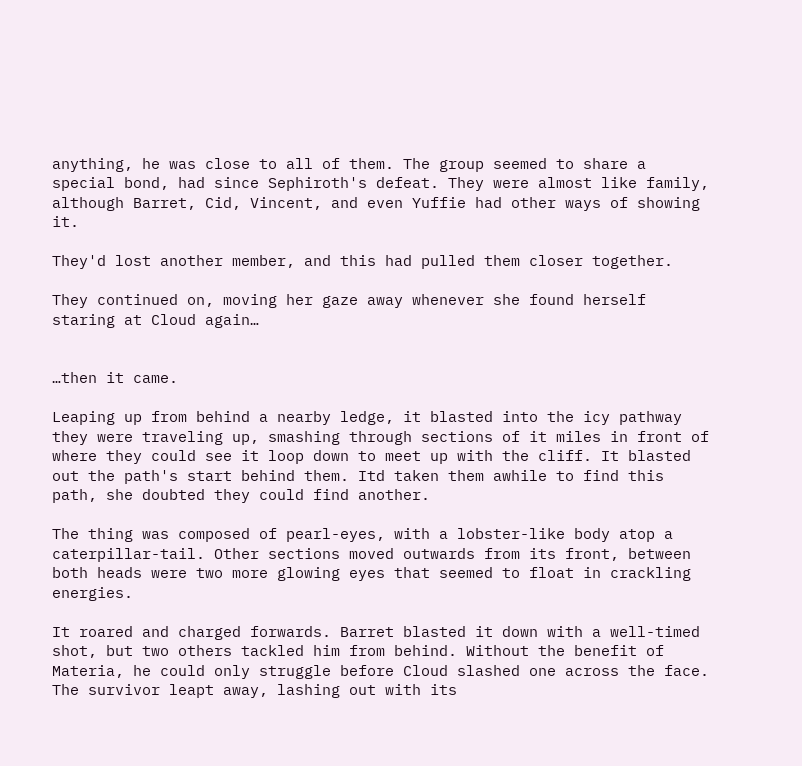anything, he was close to all of them. The group seemed to share a special bond, had since Sephiroth's defeat. They were almost like family, although Barret, Cid, Vincent, and even Yuffie had other ways of showing it.

They'd lost another member, and this had pulled them closer together.

They continued on, moving her gaze away whenever she found herself staring at Cloud again…


…then it came.

Leaping up from behind a nearby ledge, it blasted into the icy pathway they were traveling up, smashing through sections of it miles in front of where they could see it loop down to meet up with the cliff. It blasted out the path's start behind them. Itd taken them awhile to find this path, she doubted they could find another.

The thing was composed of pearl-eyes, with a lobster-like body atop a caterpillar-tail. Other sections moved outwards from its front, between both heads were two more glowing eyes that seemed to float in crackling energies.

It roared and charged forwards. Barret blasted it down with a well-timed shot, but two others tackled him from behind. Without the benefit of Materia, he could only struggle before Cloud slashed one across the face. The survivor leapt away, lashing out with its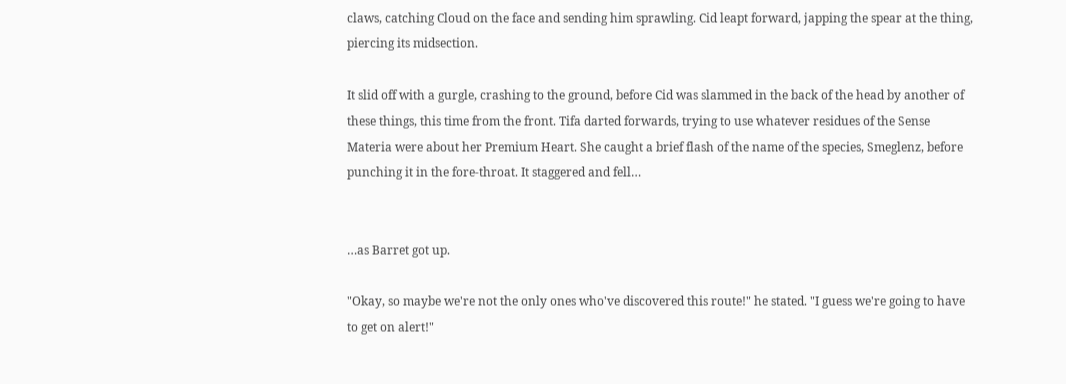claws, catching Cloud on the face and sending him sprawling. Cid leapt forward, japping the spear at the thing, piercing its midsection.

It slid off with a gurgle, crashing to the ground, before Cid was slammed in the back of the head by another of these things, this time from the front. Tifa darted forwards, trying to use whatever residues of the Sense Materia were about her Premium Heart. She caught a brief flash of the name of the species, Smeglenz, before punching it in the fore-throat. It staggered and fell…


…as Barret got up.

"Okay, so maybe we're not the only ones who've discovered this route!" he stated. "I guess we're going to have to get on alert!"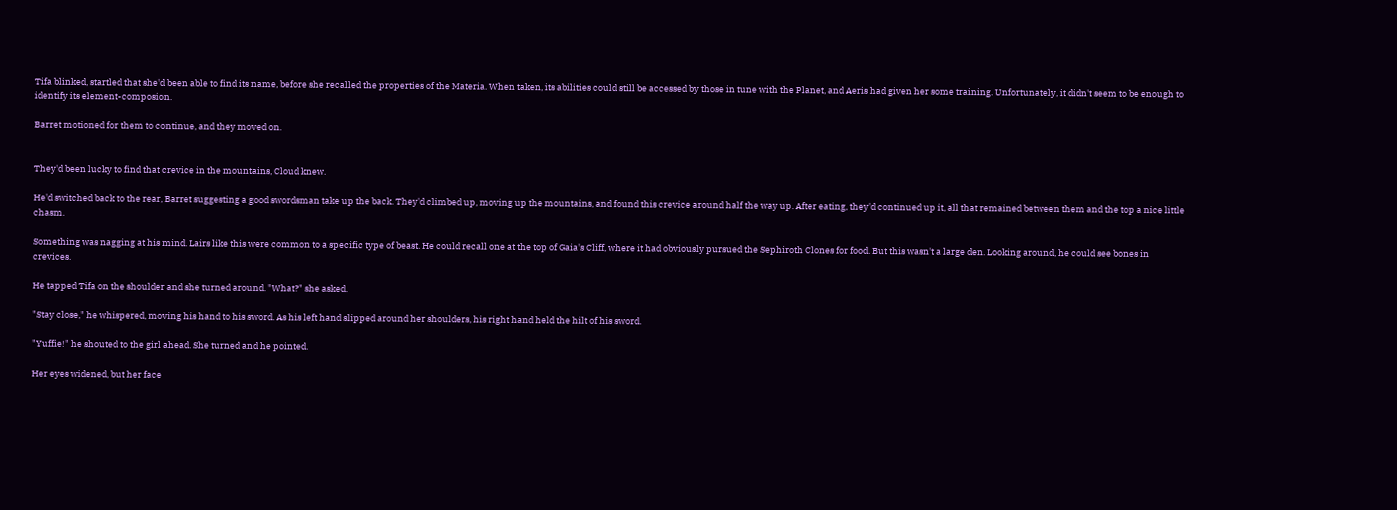Tifa blinked, startled that she'd been able to find its name, before she recalled the properties of the Materia. When taken, its abilities could still be accessed by those in tune with the Planet, and Aeris had given her some training. Unfortunately, it didn't seem to be enough to identify its element-composion.

Barret motioned for them to continue, and they moved on.


They'd been lucky to find that crevice in the mountains, Cloud knew.

He'd switched back to the rear, Barret suggesting a good swordsman take up the back. They'd climbed up, moving up the mountains, and found this crevice around half the way up. After eating, they'd continued up it, all that remained between them and the top a nice little chasm.

Something was nagging at his mind. Lairs like this were common to a specific type of beast. He could recall one at the top of Gaia's Cliff, where it had obviously pursued the Sephiroth Clones for food. But this wasn't a large den. Looking around, he could see bones in crevices.

He tapped Tifa on the shoulder and she turned around. "What?" she asked.

"Stay close," he whispered, moving his hand to his sword. As his left hand slipped around her shoulders, his right hand held the hilt of his sword.

"Yuffie!" he shouted to the girl ahead. She turned and he pointed.

Her eyes widened, but her face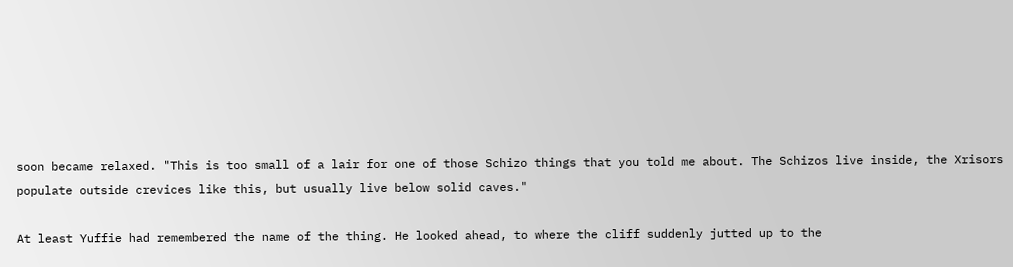soon became relaxed. "This is too small of a lair for one of those Schizo things that you told me about. The Schizos live inside, the Xrisors populate outside crevices like this, but usually live below solid caves."

At least Yuffie had remembered the name of the thing. He looked ahead, to where the cliff suddenly jutted up to the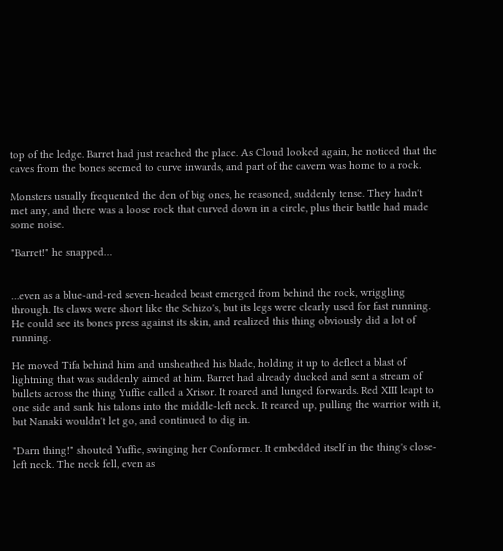top of the ledge. Barret had just reached the place. As Cloud looked again, he noticed that the caves from the bones seemed to curve inwards, and part of the cavern was home to a rock.

Monsters usually frequented the den of big ones, he reasoned, suddenly tense. They hadn't met any, and there was a loose rock that curved down in a circle, plus their battle had made some noise.

"Barret!" he snapped…


…even as a blue-and-red seven-headed beast emerged from behind the rock, wriggling through. Its claws were short like the Schizo's, but its legs were clearly used for fast running. He could see its bones press against its skin, and realized this thing obviously did a lot of running.

He moved Tifa behind him and unsheathed his blade, holding it up to deflect a blast of lightning that was suddenly aimed at him. Barret had already ducked and sent a stream of bullets across the thing Yuffie called a Xrisor. It roared and lunged forwards. Red XIII leapt to one side and sank his talons into the middle-left neck. It reared up, pulling the warrior with it, but Nanaki wouldn't let go, and continued to dig in.

"Darn thing!" shouted Yuffie, swinging her Conformer. It embedded itself in the thing's close-left neck. The neck fell, even as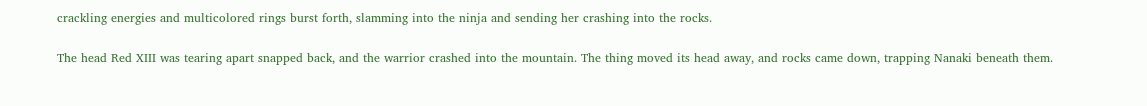crackling energies and multicolored rings burst forth, slamming into the ninja and sending her crashing into the rocks.

The head Red XIII was tearing apart snapped back, and the warrior crashed into the mountain. The thing moved its head away, and rocks came down, trapping Nanaki beneath them.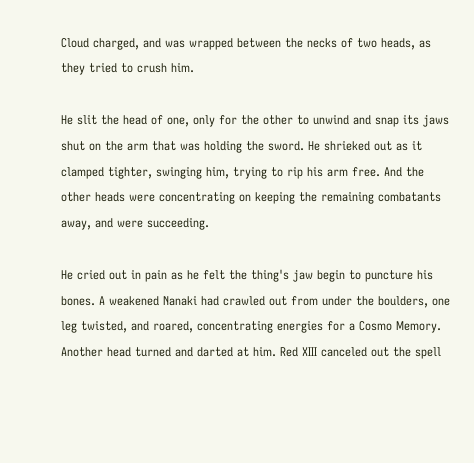Cloud charged, and was wrapped between the necks of two heads, as they tried to crush him.

He slit the head of one, only for the other to unwind and snap its jaws shut on the arm that was holding the sword. He shrieked out as it clamped tighter, swinging him, trying to rip his arm free. And the other heads were concentrating on keeping the remaining combatants away, and were succeeding.

He cried out in pain as he felt the thing's jaw begin to puncture his bones. A weakened Nanaki had crawled out from under the boulders, one leg twisted, and roared, concentrating energies for a Cosmo Memory. Another head turned and darted at him. Red XIII canceled out the spell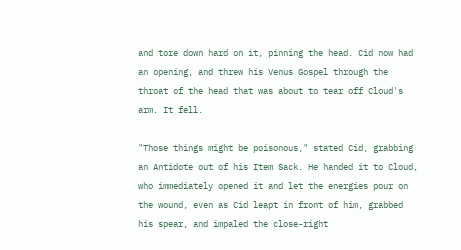and tore down hard on it, pinning the head. Cid now had an opening, and threw his Venus Gospel through the throat of the head that was about to tear off Cloud's arm. It fell.

"Those things might be poisonous," stated Cid, grabbing an Antidote out of his Item Sack. He handed it to Cloud, who immediately opened it and let the energies pour on the wound, even as Cid leapt in front of him, grabbed his spear, and impaled the close-right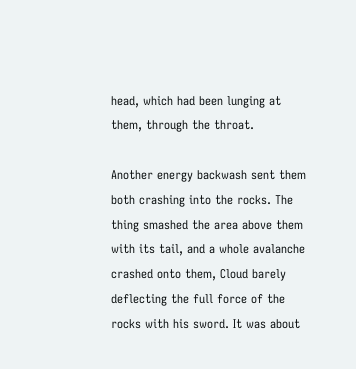head, which had been lunging at them, through the throat.

Another energy backwash sent them both crashing into the rocks. The thing smashed the area above them with its tail, and a whole avalanche crashed onto them, Cloud barely deflecting the full force of the rocks with his sword. It was about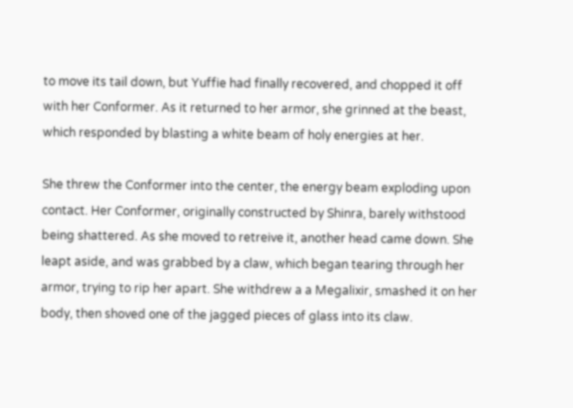to move its tail down, but Yuffie had finally recovered, and chopped it off with her Conformer. As it returned to her armor, she grinned at the beast, which responded by blasting a white beam of holy energies at her.

She threw the Conformer into the center, the energy beam exploding upon contact. Her Conformer, originally constructed by Shinra, barely withstood being shattered. As she moved to retreive it, another head came down. She leapt aside, and was grabbed by a claw, which began tearing through her armor, trying to rip her apart. She withdrew a a Megalixir, smashed it on her body, then shoved one of the jagged pieces of glass into its claw.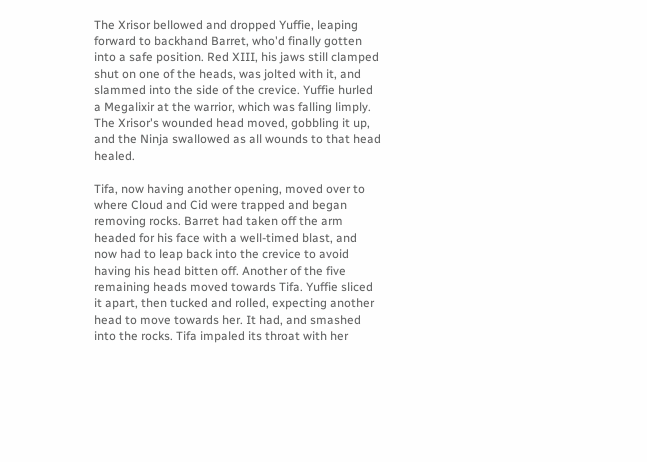The Xrisor bellowed and dropped Yuffie, leaping forward to backhand Barret, who'd finally gotten into a safe position. Red XIII, his jaws still clamped shut on one of the heads, was jolted with it, and slammed into the side of the crevice. Yuffie hurled a Megalixir at the warrior, which was falling limply. The Xrisor's wounded head moved, gobbling it up, and the Ninja swallowed as all wounds to that head healed.

Tifa, now having another opening, moved over to where Cloud and Cid were trapped and began removing rocks. Barret had taken off the arm headed for his face with a well-timed blast, and now had to leap back into the crevice to avoid having his head bitten off. Another of the five remaining heads moved towards Tifa. Yuffie sliced it apart, then tucked and rolled, expecting another head to move towards her. It had, and smashed into the rocks. Tifa impaled its throat with her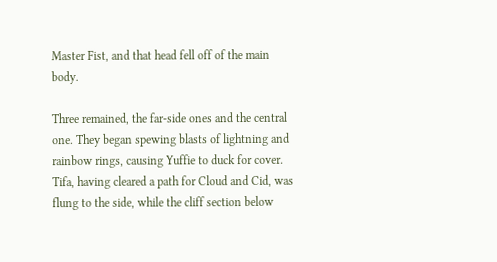Master Fist, and that head fell off of the main body.

Three remained, the far-side ones and the central one. They began spewing blasts of lightning and rainbow rings, causing Yuffie to duck for cover. Tifa, having cleared a path for Cloud and Cid, was flung to the side, while the cliff section below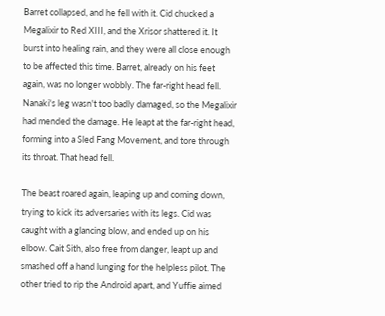Barret collapsed, and he fell with it. Cid chucked a Megalixir to Red XIII, and the Xrisor shattered it. It burst into healing rain, and they were all close enough to be affected this time. Barret, already on his feet again, was no longer wobbly. The far-right head fell. Nanaki's leg wasn't too badly damaged, so the Megalixir had mended the damage. He leapt at the far-right head, forming into a Sled Fang Movement, and tore through its throat. That head fell.

The beast roared again, leaping up and coming down, trying to kick its adversaries with its legs. Cid was caught with a glancing blow, and ended up on his elbow. Cait Sith, also free from danger, leapt up and smashed off a hand lunging for the helpless pilot. The other tried to rip the Android apart, and Yuffie aimed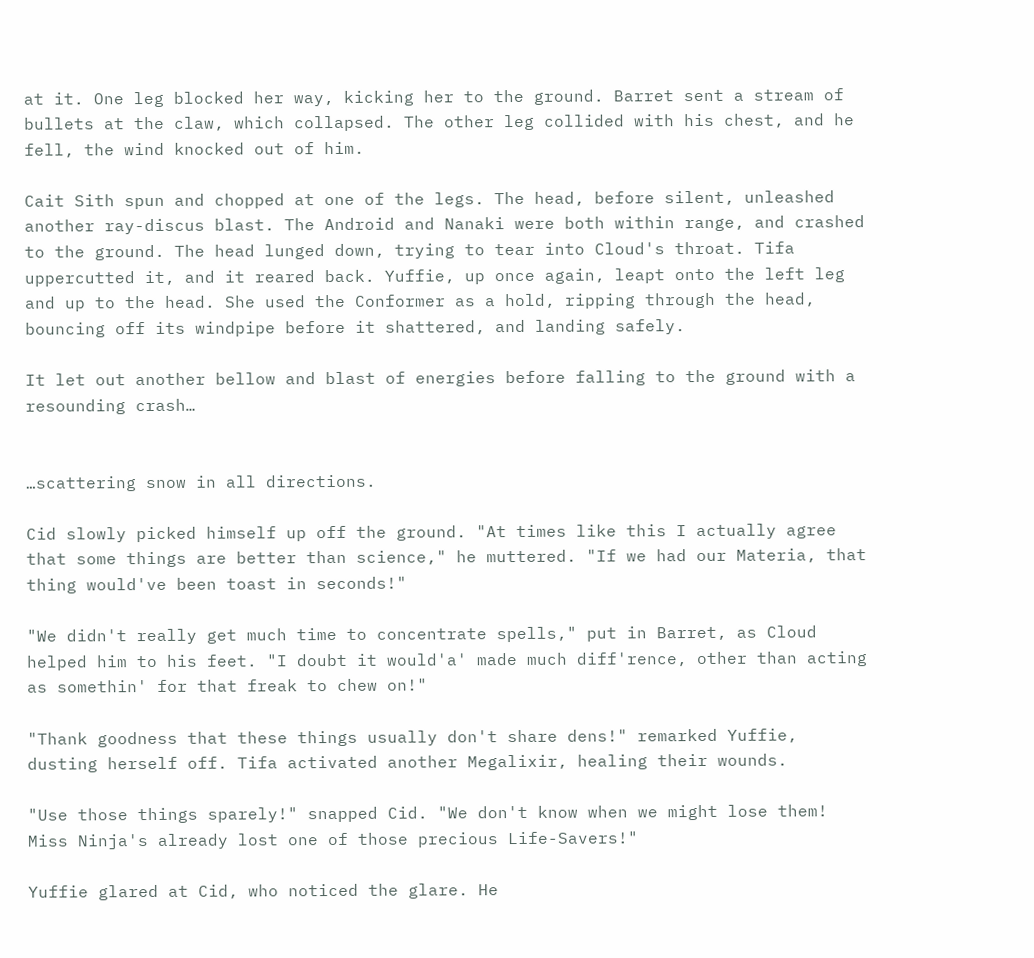at it. One leg blocked her way, kicking her to the ground. Barret sent a stream of bullets at the claw, which collapsed. The other leg collided with his chest, and he fell, the wind knocked out of him.

Cait Sith spun and chopped at one of the legs. The head, before silent, unleashed another ray-discus blast. The Android and Nanaki were both within range, and crashed to the ground. The head lunged down, trying to tear into Cloud's throat. Tifa uppercutted it, and it reared back. Yuffie, up once again, leapt onto the left leg and up to the head. She used the Conformer as a hold, ripping through the head, bouncing off its windpipe before it shattered, and landing safely.

It let out another bellow and blast of energies before falling to the ground with a resounding crash…


…scattering snow in all directions.

Cid slowly picked himself up off the ground. "At times like this I actually agree that some things are better than science," he muttered. "If we had our Materia, that thing would've been toast in seconds!"

"We didn't really get much time to concentrate spells," put in Barret, as Cloud helped him to his feet. "I doubt it would'a' made much diff'rence, other than acting as somethin' for that freak to chew on!"

"Thank goodness that these things usually don't share dens!" remarked Yuffie, dusting herself off. Tifa activated another Megalixir, healing their wounds.

"Use those things sparely!" snapped Cid. "We don't know when we might lose them! Miss Ninja's already lost one of those precious Life-Savers!"

Yuffie glared at Cid, who noticed the glare. He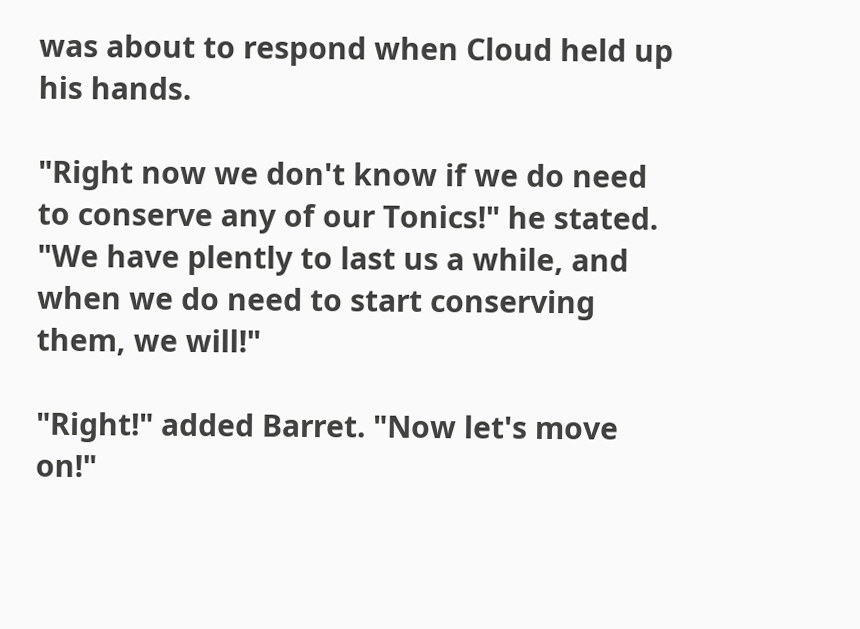was about to respond when Cloud held up his hands.

"Right now we don't know if we do need to conserve any of our Tonics!" he stated. "We have plently to last us a while, and when we do need to start conserving them, we will!"

"Right!" added Barret. "Now let's move on!"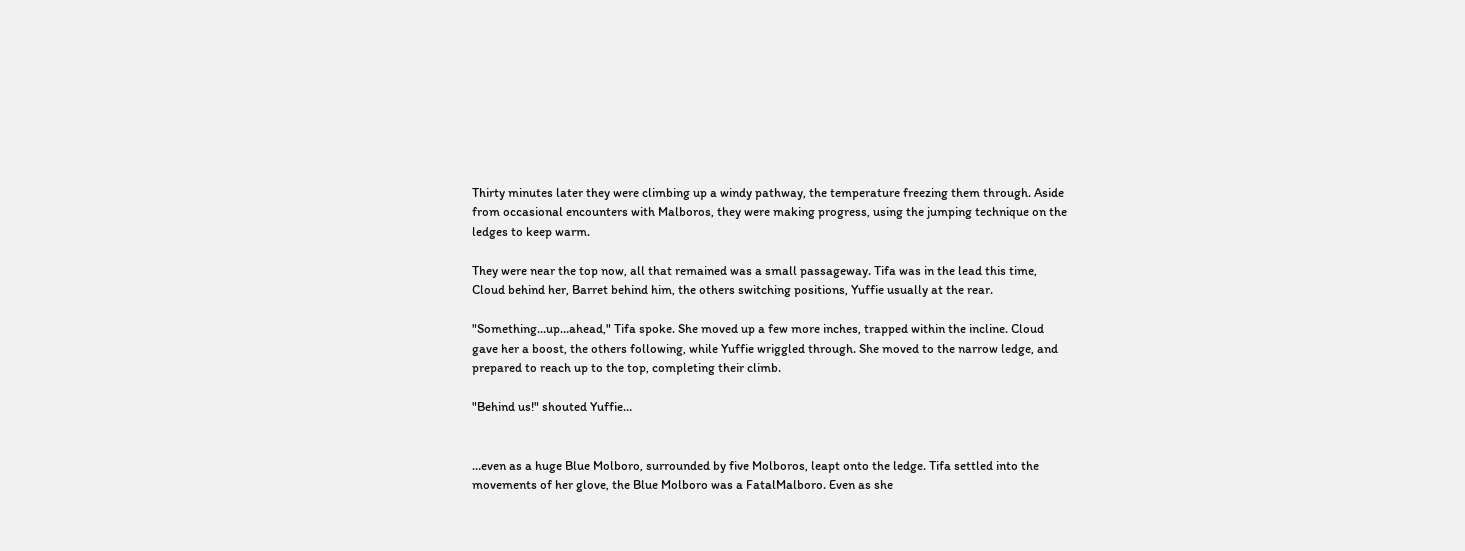Thirty minutes later they were climbing up a windy pathway, the temperature freezing them through. Aside from occasional encounters with Malboros, they were making progress, using the jumping technique on the ledges to keep warm.

They were near the top now, all that remained was a small passageway. Tifa was in the lead this time, Cloud behind her, Barret behind him, the others switching positions, Yuffie usually at the rear.

"Something…up…ahead," Tifa spoke. She moved up a few more inches, trapped within the incline. Cloud gave her a boost, the others following, while Yuffie wriggled through. She moved to the narrow ledge, and prepared to reach up to the top, completing their climb.

"Behind us!" shouted Yuffie…


…even as a huge Blue Molboro, surrounded by five Molboros, leapt onto the ledge. Tifa settled into the movements of her glove, the Blue Molboro was a FatalMalboro. Even as she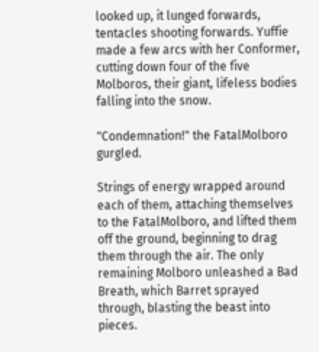looked up, it lunged forwards, tentacles shooting forwards. Yuffie made a few arcs with her Conformer, cutting down four of the five Molboros, their giant, lifeless bodies falling into the snow.

"Condemnation!" the FatalMolboro gurgled.

Strings of energy wrapped around each of them, attaching themselves to the FatalMolboro, and lifted them off the ground, beginning to drag them through the air. The only remaining Molboro unleashed a Bad Breath, which Barret sprayed through, blasting the beast into pieces.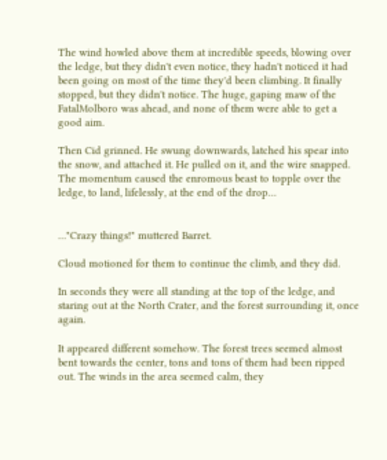The wind howled above them at incredible speeds, blowing over the ledge, but they didn't even notice, they hadn't noticed it had been going on most of the time they'd been climbing. It finally stopped, but they didn't notice. The huge, gaping maw of the FatalMolboro was ahead, and none of them were able to get a good aim.

Then Cid grinned. He swung downwards, latched his spear into the snow, and attached it. He pulled on it, and the wire snapped. The momentum caused the enromous beast to topple over the ledge, to land, lifelessly, at the end of the drop…


…"Crazy things!" muttered Barret.

Cloud motioned for them to continue the climb, and they did.

In seconds they were all standing at the top of the ledge, and staring out at the North Crater, and the forest surrounding it, once again.

It appeared different somehow. The forest trees seemed almost bent towards the center, tons and tons of them had been ripped out. The winds in the area seemed calm, they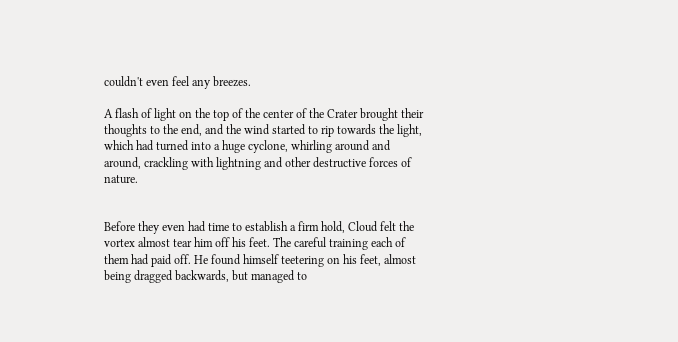couldn't even feel any breezes.

A flash of light on the top of the center of the Crater brought their thoughts to the end, and the wind started to rip towards the light, which had turned into a huge cyclone, whirling around and around, crackling with lightning and other destructive forces of nature.


Before they even had time to establish a firm hold, Cloud felt the vortex almost tear him off his feet. The careful training each of them had paid off. He found himself teetering on his feet, almost being dragged backwards, but managed to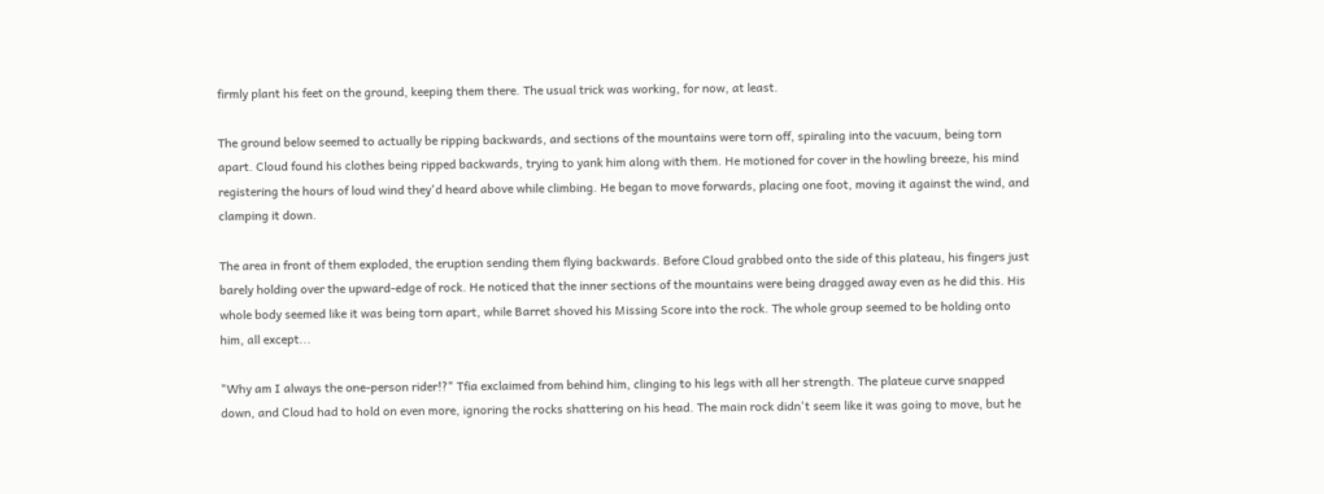firmly plant his feet on the ground, keeping them there. The usual trick was working, for now, at least.

The ground below seemed to actually be ripping backwards, and sections of the mountains were torn off, spiraling into the vacuum, being torn apart. Cloud found his clothes being ripped backwards, trying to yank him along with them. He motioned for cover in the howling breeze, his mind registering the hours of loud wind they'd heard above while climbing. He began to move forwards, placing one foot, moving it against the wind, and clamping it down.

The area in front of them exploded, the eruption sending them flying backwards. Before Cloud grabbed onto the side of this plateau, his fingers just barely holding over the upward-edge of rock. He noticed that the inner sections of the mountains were being dragged away even as he did this. His whole body seemed like it was being torn apart, while Barret shoved his Missing Score into the rock. The whole group seemed to be holding onto him, all except...

"Why am I always the one-person rider!?" Tfia exclaimed from behind him, clinging to his legs with all her strength. The plateue curve snapped down, and Cloud had to hold on even more, ignoring the rocks shattering on his head. The main rock didn't seem like it was going to move, but he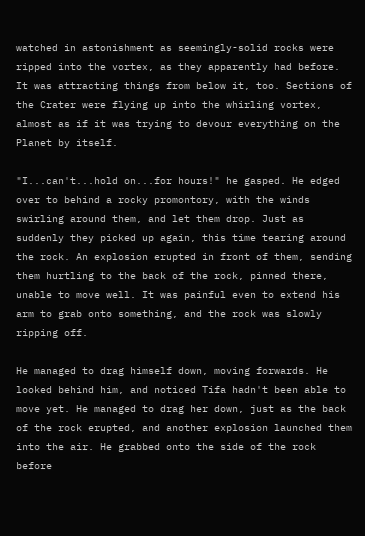watched in astonishment as seemingly-solid rocks were ripped into the vortex, as they apparently had before. It was attracting things from below it, too. Sections of the Crater were flying up into the whirling vortex, almost as if it was trying to devour everything on the Planet by itself.

"I...can't...hold on...for hours!" he gasped. He edged over to behind a rocky promontory, with the winds swirling around them, and let them drop. Just as suddenly they picked up again, this time tearing around the rock. An explosion erupted in front of them, sending them hurtling to the back of the rock, pinned there, unable to move well. It was painful even to extend his arm to grab onto something, and the rock was slowly ripping off.

He managed to drag himself down, moving forwards. He looked behind him, and noticed Tifa hadn't been able to move yet. He managed to drag her down, just as the back of the rock erupted, and another explosion launched them into the air. He grabbed onto the side of the rock before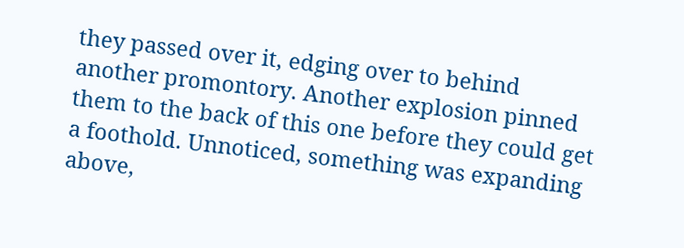they passed over it, edging over to behind another promontory. Another explosion pinned them to the back of this one before they could get a foothold. Unnoticed, something was expanding above,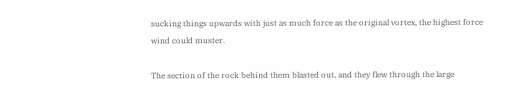sucking things upwards with just as much force as the original vortex, the highest force wind could muster.

The section of the rock behind them blasted out, and they flew through the large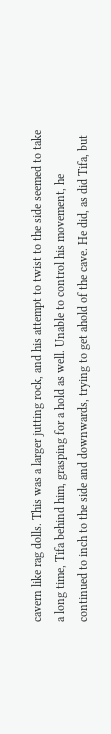cavern like rag dolls. This was a larger jutting rock, and his attempt to twist to the side seemed to take a long time, Tifa behind him, grasping for a hold as well. Unable to control his movement, he continued to inch to the side and downwards, trying to get ahold of the cave. He did, as did Tifa, but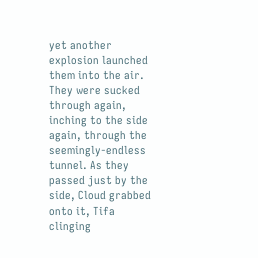yet another explosion launched them into the air. They were sucked through again, inching to the side again, through the seemingly-endless tunnel. As they passed just by the side, Cloud grabbed onto it, Tifa clinging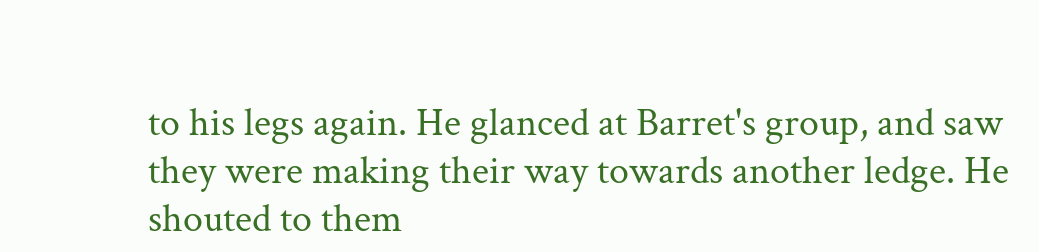to his legs again. He glanced at Barret's group, and saw they were making their way towards another ledge. He shouted to them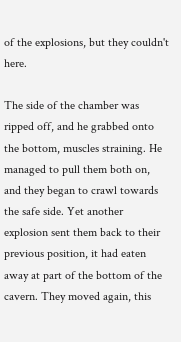of the explosions, but they couldn't here.

The side of the chamber was ripped off, and he grabbed onto the bottom, muscles straining. He managed to pull them both on, and they began to crawl towards the safe side. Yet another explosion sent them back to their previous position, it had eaten away at part of the bottom of the cavern. They moved again, this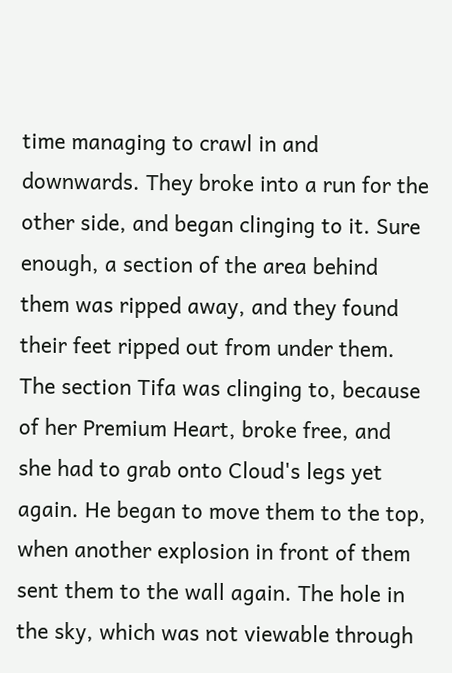time managing to crawl in and downwards. They broke into a run for the other side, and began clinging to it. Sure enough, a section of the area behind them was ripped away, and they found their feet ripped out from under them. The section Tifa was clinging to, because of her Premium Heart, broke free, and she had to grab onto Cloud's legs yet again. He began to move them to the top, when another explosion in front of them sent them to the wall again. The hole in the sky, which was not viewable through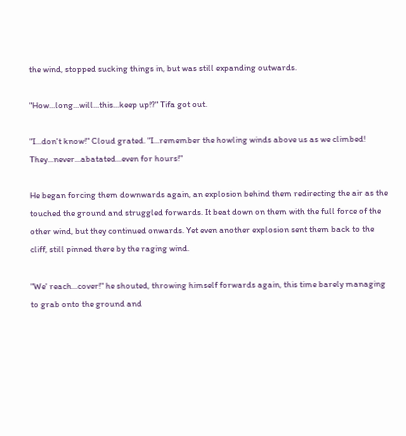the wind, stopped sucking things in, but was still expanding outwards.

"How...long...will...this...keep up!?" Tifa got out.

"I...don't know!" Cloud grated. "I...remember the howling winds above us as we climbed! They...never...abatated...even for hours!"

He began forcing them downwards again, an explosion behind them redirecting the air as the touched the ground and struggled forwards. It beat down on them with the full force of the other wind, but they continued onwards. Yet even another explosion sent them back to the cliff, still pinned there by the raging wind.

"We' reach...cover!" he shouted, throwing himself forwards again, this time barely managing to grab onto the ground and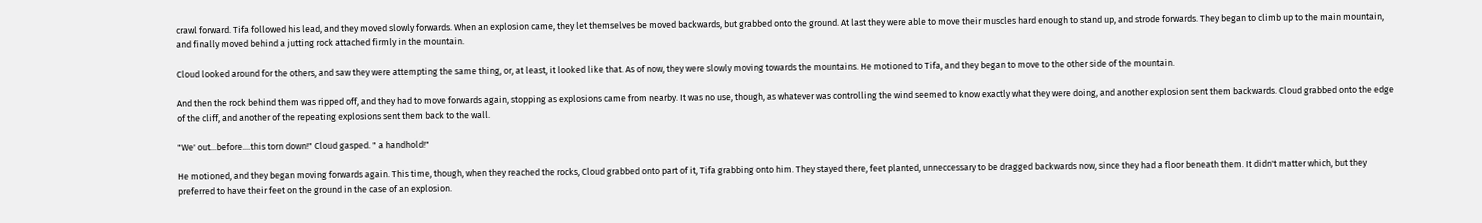crawl forward. Tifa followed his lead, and they moved slowly forwards. When an explosion came, they let themselves be moved backwards, but grabbed onto the ground. At last they were able to move their muscles hard enough to stand up, and strode forwards. They began to climb up to the main mountain, and finally moved behind a jutting rock attached firmly in the mountain.

Cloud looked around for the others, and saw they were attempting the same thing, or, at least, it looked like that. As of now, they were slowly moving towards the mountains. He motioned to Tifa, and they began to move to the other side of the mountain.

And then the rock behind them was ripped off, and they had to move forwards again, stopping as explosions came from nearby. It was no use, though, as whatever was controlling the wind seemed to know exactly what they were doing, and another explosion sent them backwards. Cloud grabbed onto the edge of the cliff, and another of the repeating explosions sent them back to the wall.

"We' out...before....this torn down!" Cloud gasped. " a handhold!"

He motioned, and they began moving forwards again. This time, though, when they reached the rocks, Cloud grabbed onto part of it, Tifa grabbing onto him. They stayed there, feet planted, unneccessary to be dragged backwards now, since they had a floor beneath them. It didn't matter which, but they preferred to have their feet on the ground in the case of an explosion.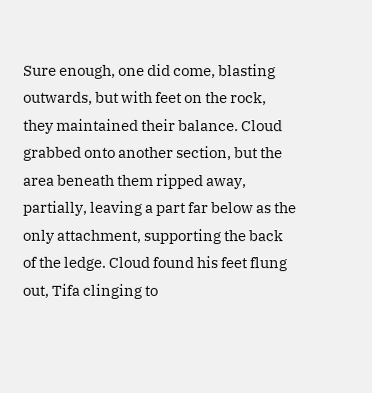Sure enough, one did come, blasting outwards, but with feet on the rock, they maintained their balance. Cloud grabbed onto another section, but the area beneath them ripped away, partially, leaving a part far below as the only attachment, supporting the back of the ledge. Cloud found his feet flung out, Tifa clinging to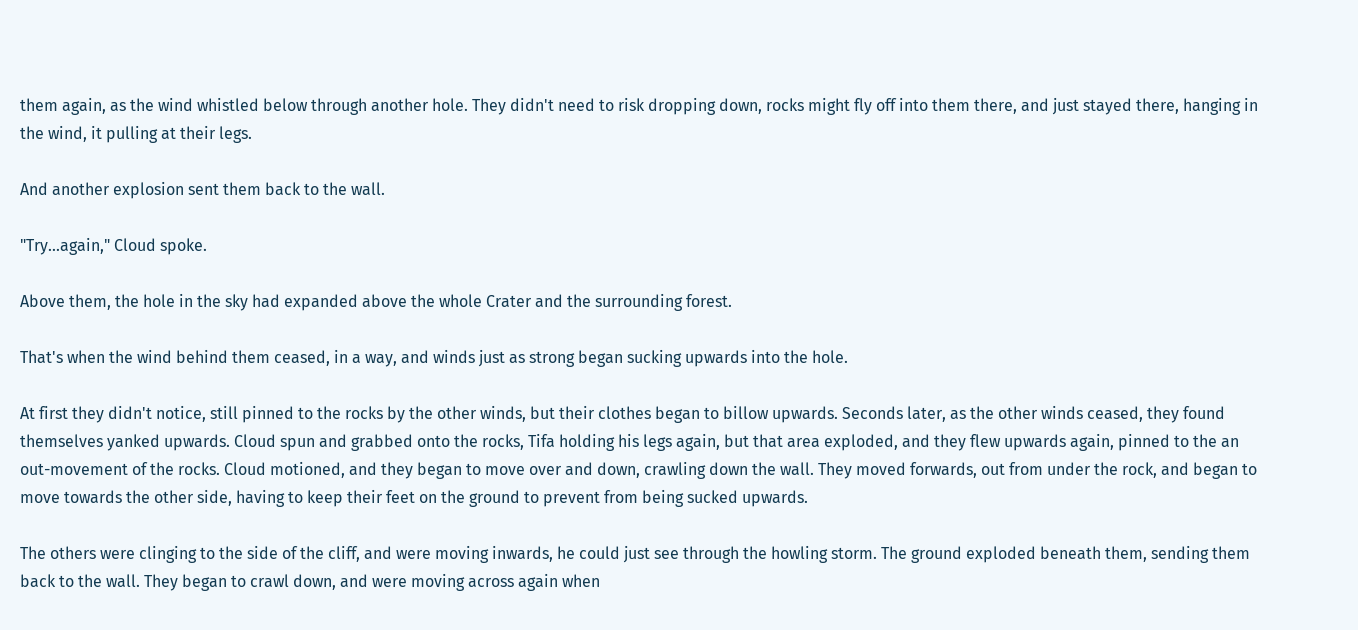them again, as the wind whistled below through another hole. They didn't need to risk dropping down, rocks might fly off into them there, and just stayed there, hanging in the wind, it pulling at their legs.

And another explosion sent them back to the wall.

"Try...again," Cloud spoke.

Above them, the hole in the sky had expanded above the whole Crater and the surrounding forest.

That's when the wind behind them ceased, in a way, and winds just as strong began sucking upwards into the hole.

At first they didn't notice, still pinned to the rocks by the other winds, but their clothes began to billow upwards. Seconds later, as the other winds ceased, they found themselves yanked upwards. Cloud spun and grabbed onto the rocks, Tifa holding his legs again, but that area exploded, and they flew upwards again, pinned to the an out-movement of the rocks. Cloud motioned, and they began to move over and down, crawling down the wall. They moved forwards, out from under the rock, and began to move towards the other side, having to keep their feet on the ground to prevent from being sucked upwards.

The others were clinging to the side of the cliff, and were moving inwards, he could just see through the howling storm. The ground exploded beneath them, sending them back to the wall. They began to crawl down, and were moving across again when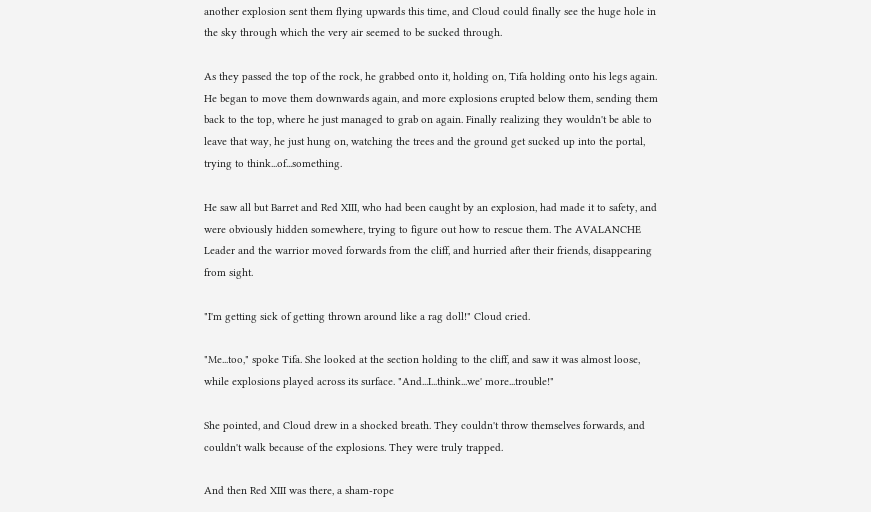another explosion sent them flying upwards this time, and Cloud could finally see the huge hole in the sky through which the very air seemed to be sucked through.

As they passed the top of the rock, he grabbed onto it, holding on, Tifa holding onto his legs again. He began to move them downwards again, and more explosions erupted below them, sending them back to the top, where he just managed to grab on again. Finally realizing they wouldn't be able to leave that way, he just hung on, watching the trees and the ground get sucked up into the portal, trying to think...of...something.

He saw all but Barret and Red XIII, who had been caught by an explosion, had made it to safety, and were obviously hidden somewhere, trying to figure out how to rescue them. The AVALANCHE Leader and the warrior moved forwards from the cliff, and hurried after their friends, disappearing from sight.

"I'm getting sick of getting thrown around like a rag doll!" Cloud cried.

"Me...too," spoke Tifa. She looked at the section holding to the cliff, and saw it was almost loose, while explosions played across its surface. "And...I...think...we' more...trouble!"

She pointed, and Cloud drew in a shocked breath. They couldn't throw themselves forwards, and couldn't walk because of the explosions. They were truly trapped.

And then Red XIII was there, a sham-rope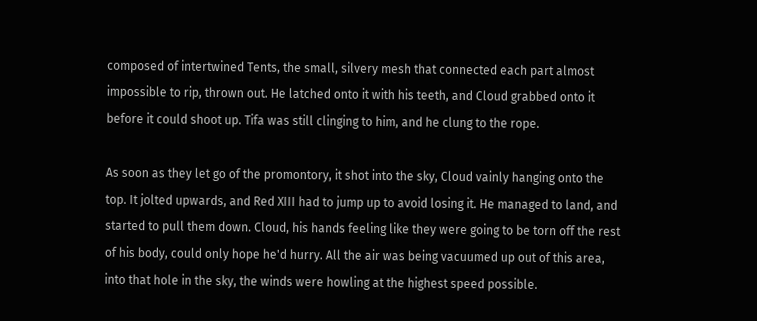composed of intertwined Tents, the small, silvery mesh that connected each part almost impossible to rip, thrown out. He latched onto it with his teeth, and Cloud grabbed onto it before it could shoot up. Tifa was still clinging to him, and he clung to the rope.

As soon as they let go of the promontory, it shot into the sky, Cloud vainly hanging onto the top. It jolted upwards, and Red XIII had to jump up to avoid losing it. He managed to land, and started to pull them down. Cloud, his hands feeling like they were going to be torn off the rest of his body, could only hope he'd hurry. All the air was being vacuumed up out of this area, into that hole in the sky, the winds were howling at the highest speed possible.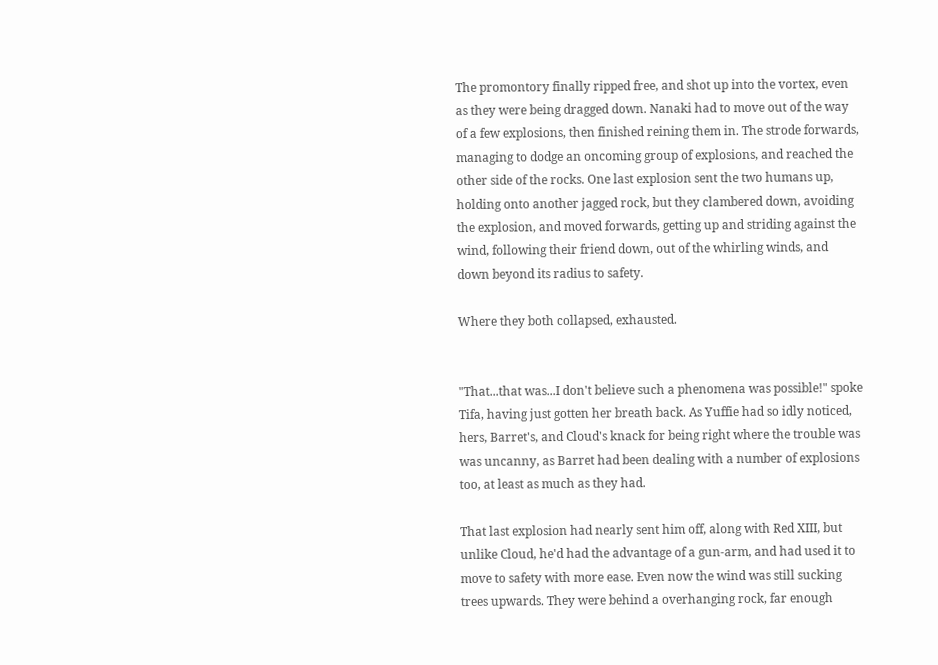The promontory finally ripped free, and shot up into the vortex, even as they were being dragged down. Nanaki had to move out of the way of a few explosions, then finished reining them in. The strode forwards, managing to dodge an oncoming group of explosions, and reached the other side of the rocks. One last explosion sent the two humans up, holding onto another jagged rock, but they clambered down, avoiding the explosion, and moved forwards, getting up and striding against the wind, following their friend down, out of the whirling winds, and down beyond its radius to safety.

Where they both collapsed, exhausted.


"That...that was...I don't believe such a phenomena was possible!" spoke Tifa, having just gotten her breath back. As Yuffie had so idly noticed, hers, Barret's, and Cloud's knack for being right where the trouble was was uncanny, as Barret had been dealing with a number of explosions too, at least as much as they had.

That last explosion had nearly sent him off, along with Red XIII, but unlike Cloud, he'd had the advantage of a gun-arm, and had used it to move to safety with more ease. Even now the wind was still sucking trees upwards. They were behind a overhanging rock, far enough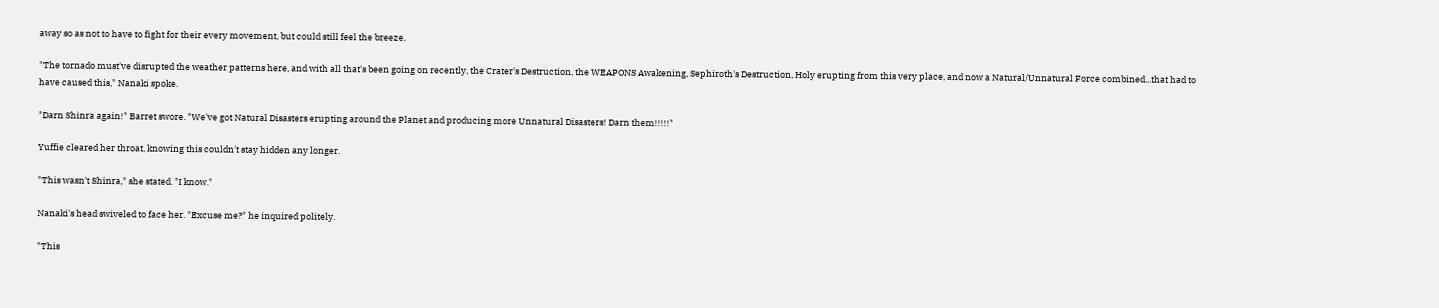away so as not to have to fight for their every movement, but could still feel the breeze.

"The tornado must've disrupted the weather patterns here, and with all that's been going on recently, the Crater's Destruction, the WEAPONS Awakening, Sephiroth's Destruction, Holy erupting from this very place, and now a Natural/Unnatural Force combined...that had to have caused this," Nanaki spoke.

"Darn Shinra again!" Barret swore. "We've got Natural Disasters erupting around the Planet and producing more Unnatural Disasters! Darn them!!!!!"

Yuffie cleared her throat, knowing this couldn't stay hidden any longer.

"This wasn't Shinra," she stated. "I know."

Nanaki's head swiveled to face her. "Excuse me?" he inquired politely.

"This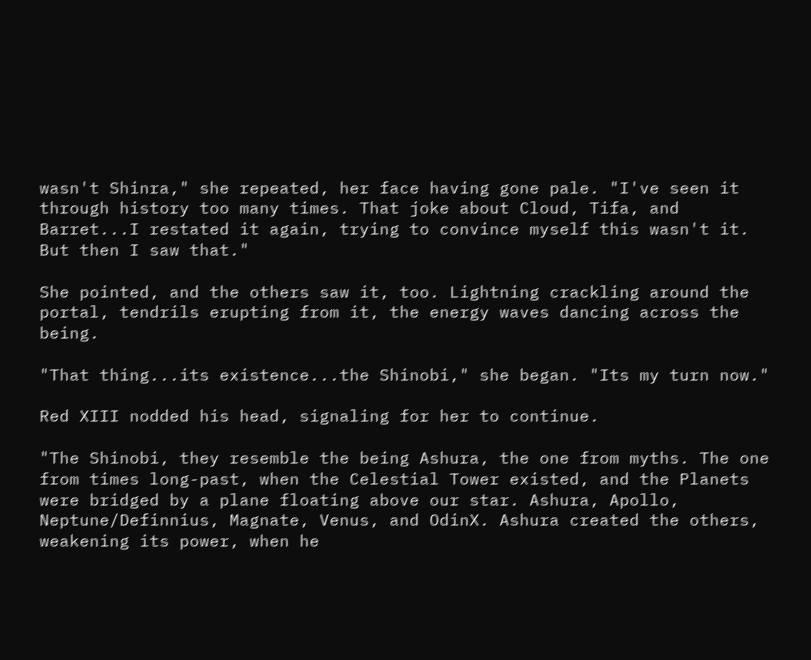wasn't Shinra," she repeated, her face having gone pale. "I've seen it through history too many times. That joke about Cloud, Tifa, and Barret...I restated it again, trying to convince myself this wasn't it. But then I saw that."

She pointed, and the others saw it, too. Lightning crackling around the portal, tendrils erupting from it, the energy waves dancing across the being.

"That thing...its existence...the Shinobi," she began. "Its my turn now."

Red XIII nodded his head, signaling for her to continue.

"The Shinobi, they resemble the being Ashura, the one from myths. The one from times long-past, when the Celestial Tower existed, and the Planets were bridged by a plane floating above our star. Ashura, Apollo, Neptune/Definnius, Magnate, Venus, and OdinX. Ashura created the others, weakening its power, when he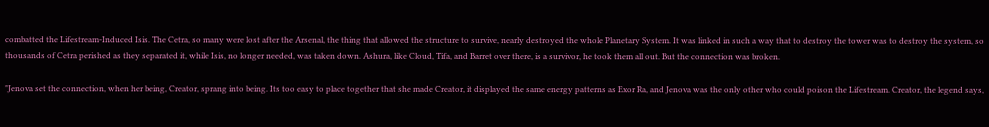combatted the Lifestream-Induced Isis. The Cetra, so many were lost after the Arsenal, the thing that allowed the structure to survive, nearly destroyed the whole Planetary System. It was linked in such a way that to destroy the tower was to destroy the system, so thousands of Cetra perished as they separated it, while Isis, no longer needed, was taken down. Ashura, like Cloud, Tifa, and Barret over there, is a survivor, he took them all out. But the connection was broken.

"Jenova set the connection, when her being, Creator, sprang into being. Its too easy to place together that she made Creator, it displayed the same energy patterns as Exor Ra, and Jenova was the only other who could poison the Lifestream. Creator, the legend says,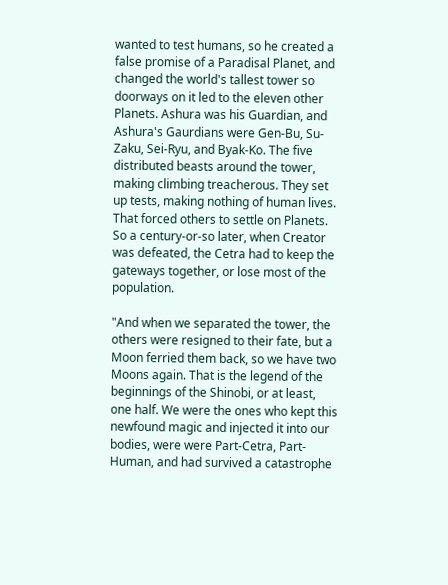wanted to test humans, so he created a false promise of a Paradisal Planet, and changed the world's tallest tower so doorways on it led to the eleven other Planets. Ashura was his Guardian, and Ashura's Gaurdians were Gen-Bu, Su-Zaku, Sei-Ryu, and Byak-Ko. The five distributed beasts around the tower, making climbing treacherous. They set up tests, making nothing of human lives. That forced others to settle on Planets. So a century-or-so later, when Creator was defeated, the Cetra had to keep the gateways together, or lose most of the population.

"And when we separated the tower, the others were resigned to their fate, but a Moon ferried them back, so we have two Moons again. That is the legend of the beginnings of the Shinobi, or at least, one half. We were the ones who kept this newfound magic and injected it into our bodies, were were Part-Cetra, Part-Human, and had survived a catastrophe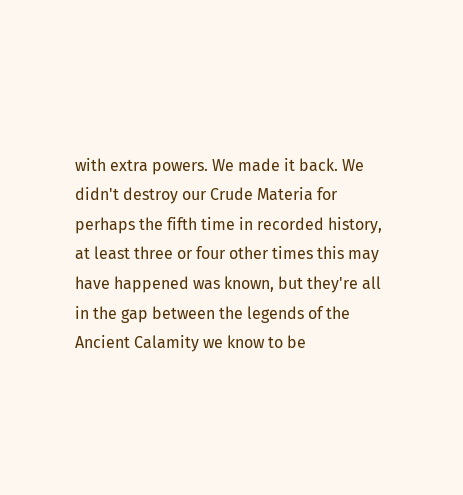with extra powers. We made it back. We didn't destroy our Crude Materia for perhaps the fifth time in recorded history, at least three or four other times this may have happened was known, but they're all in the gap between the legends of the Ancient Calamity we know to be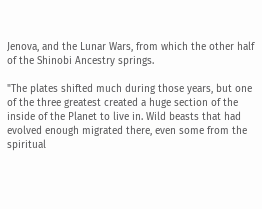Jenova, and the Lunar Wars, from which the other half of the Shinobi Ancestry springs.

"The plates shifted much during those years, but one of the three greatest created a huge section of the inside of the Planet to live in. Wild beasts that had evolved enough migrated there, even some from the spiritual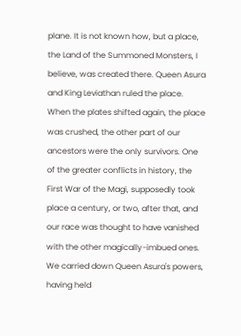plane. It is not known how, but a place, the Land of the Summoned Monsters, I believe, was created there. Queen Asura and King Leviathan ruled the place. When the plates shifted again, the place was crushed, the other part of our ancestors were the only survivors. One of the greater conflicts in history, the First War of the Magi, supposedly took place a century, or two, after that, and our race was thought to have vanished with the other magically-imbued ones. We carried down Queen Asura's powers, having held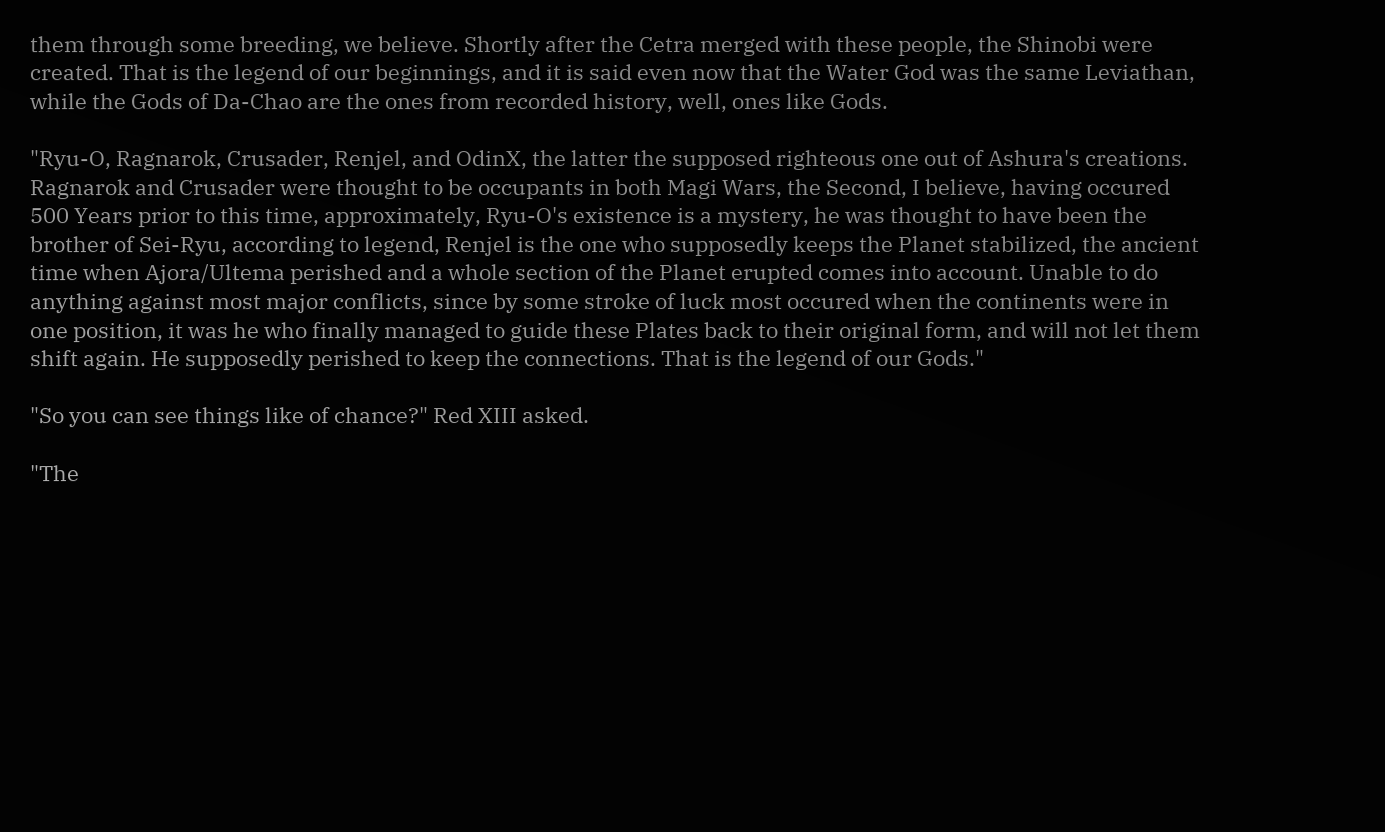them through some breeding, we believe. Shortly after the Cetra merged with these people, the Shinobi were created. That is the legend of our beginnings, and it is said even now that the Water God was the same Leviathan, while the Gods of Da-Chao are the ones from recorded history, well, ones like Gods.

"Ryu-O, Ragnarok, Crusader, Renjel, and OdinX, the latter the supposed righteous one out of Ashura's creations. Ragnarok and Crusader were thought to be occupants in both Magi Wars, the Second, I believe, having occured 500 Years prior to this time, approximately, Ryu-O's existence is a mystery, he was thought to have been the brother of Sei-Ryu, according to legend, Renjel is the one who supposedly keeps the Planet stabilized, the ancient time when Ajora/Ultema perished and a whole section of the Planet erupted comes into account. Unable to do anything against most major conflicts, since by some stroke of luck most occured when the continents were in one position, it was he who finally managed to guide these Plates back to their original form, and will not let them shift again. He supposedly perished to keep the connections. That is the legend of our Gods."

"So you can see things like of chance?" Red XIII asked.

"The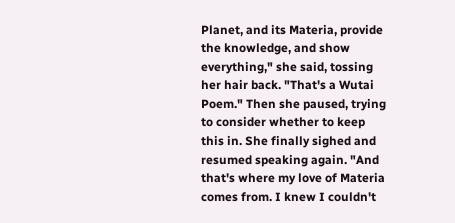Planet, and its Materia, provide the knowledge, and show everything," she said, tossing her hair back. "That's a Wutai Poem." Then she paused, trying to consider whether to keep this in. She finally sighed and resumed speaking again. "And that's where my love of Materia comes from. I knew I couldn't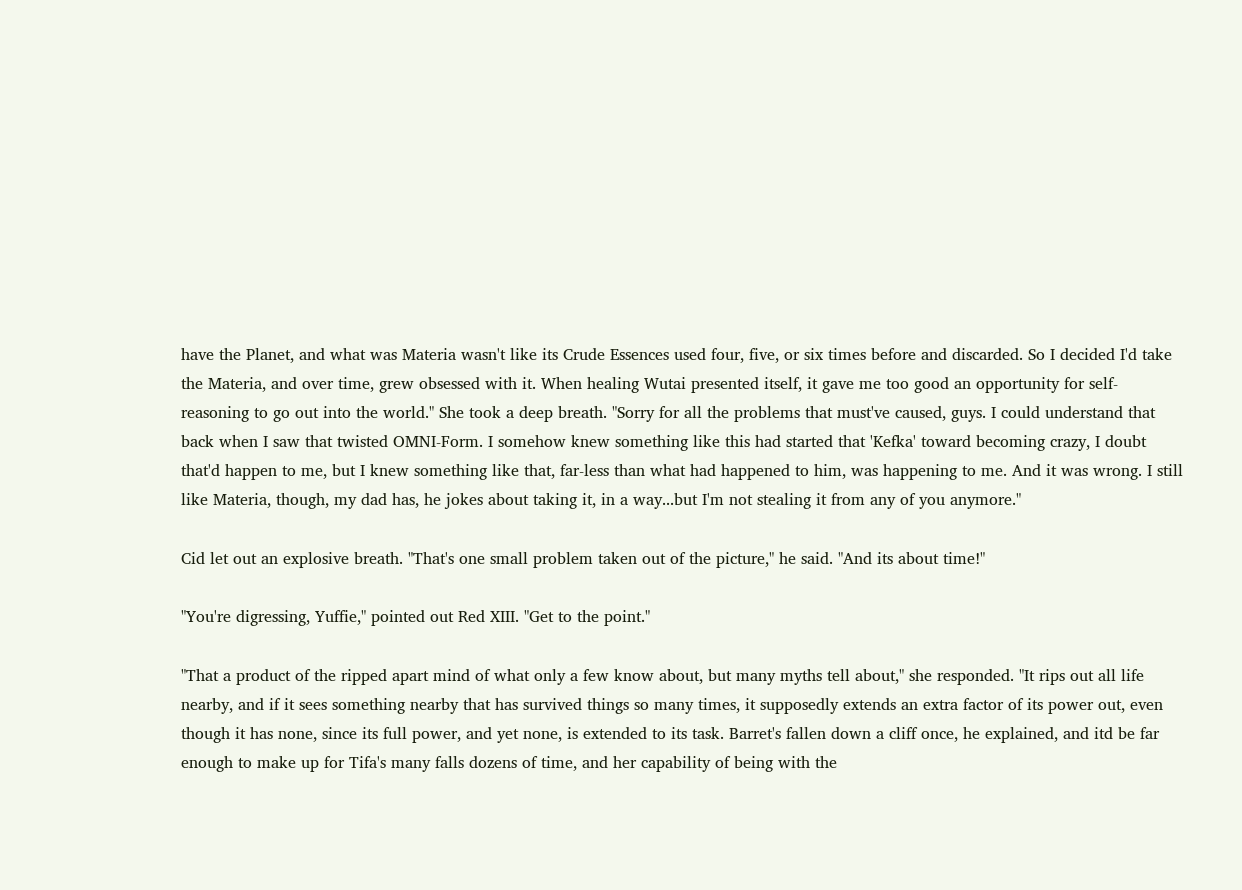have the Planet, and what was Materia wasn't like its Crude Essences used four, five, or six times before and discarded. So I decided I'd take the Materia, and over time, grew obsessed with it. When healing Wutai presented itself, it gave me too good an opportunity for self-reasoning to go out into the world." She took a deep breath. "Sorry for all the problems that must've caused, guys. I could understand that back when I saw that twisted OMNI-Form. I somehow knew something like this had started that 'Kefka' toward becoming crazy, I doubt that'd happen to me, but I knew something like that, far-less than what had happened to him, was happening to me. And it was wrong. I still like Materia, though, my dad has, he jokes about taking it, in a way...but I'm not stealing it from any of you anymore."

Cid let out an explosive breath. "That's one small problem taken out of the picture," he said. "And its about time!"

"You're digressing, Yuffie," pointed out Red XIII. "Get to the point."

"That a product of the ripped apart mind of what only a few know about, but many myths tell about," she responded. "It rips out all life nearby, and if it sees something nearby that has survived things so many times, it supposedly extends an extra factor of its power out, even though it has none, since its full power, and yet none, is extended to its task. Barret's fallen down a cliff once, he explained, and itd be far enough to make up for Tifa's many falls dozens of time, and her capability of being with the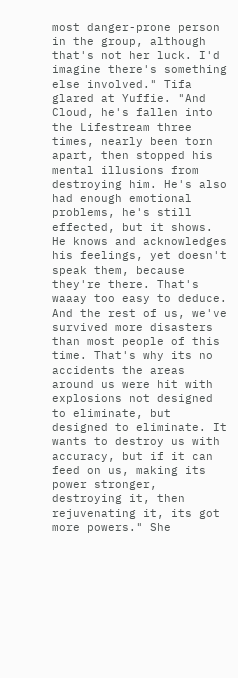most danger-prone person in the group, although that's not her luck. I'd imagine there's something else involved." Tifa glared at Yuffie. "And Cloud, he's fallen into the Lifestream three times, nearly been torn apart, then stopped his mental illusions from destroying him. He's also had enough emotional problems, he's still effected, but it shows. He knows and acknowledges his feelings, yet doesn't speak them, because they're there. That's waaay too easy to deduce. And the rest of us, we've survived more disasters than most people of this time. That's why its no accidents the areas around us were hit with explosions not designed to eliminate, but designed to eliminate. It wants to destroy us with accuracy, but if it can feed on us, making its power stronger, destroying it, then rejuvenating it, its got more powers." She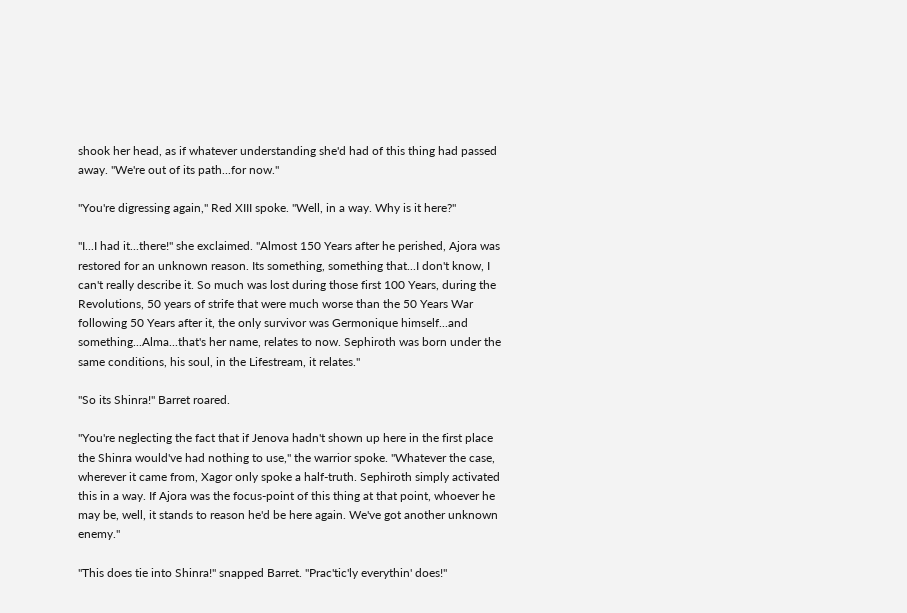shook her head, as if whatever understanding she'd had of this thing had passed away. "We're out of its path...for now."

"You're digressing again," Red XIII spoke. "Well, in a way. Why is it here?"

"I...I had it...there!" she exclaimed. "Almost 150 Years after he perished, Ajora was restored for an unknown reason. Its something, something that...I don't know, I can't really describe it. So much was lost during those first 100 Years, during the Revolutions, 50 years of strife that were much worse than the 50 Years War following 50 Years after it, the only survivor was Germonique himself...and something...Alma...that's her name, relates to now. Sephiroth was born under the same conditions, his soul, in the Lifestream, it relates."

"So its Shinra!" Barret roared.

"You're neglecting the fact that if Jenova hadn't shown up here in the first place the Shinra would've had nothing to use," the warrior spoke. "Whatever the case, wherever it came from, Xagor only spoke a half-truth. Sephiroth simply activated this in a way. If Ajora was the focus-point of this thing at that point, whoever he may be, well, it stands to reason he'd be here again. We've got another unknown enemy."

"This does tie into Shinra!" snapped Barret. "Prac'tic'ly everythin' does!"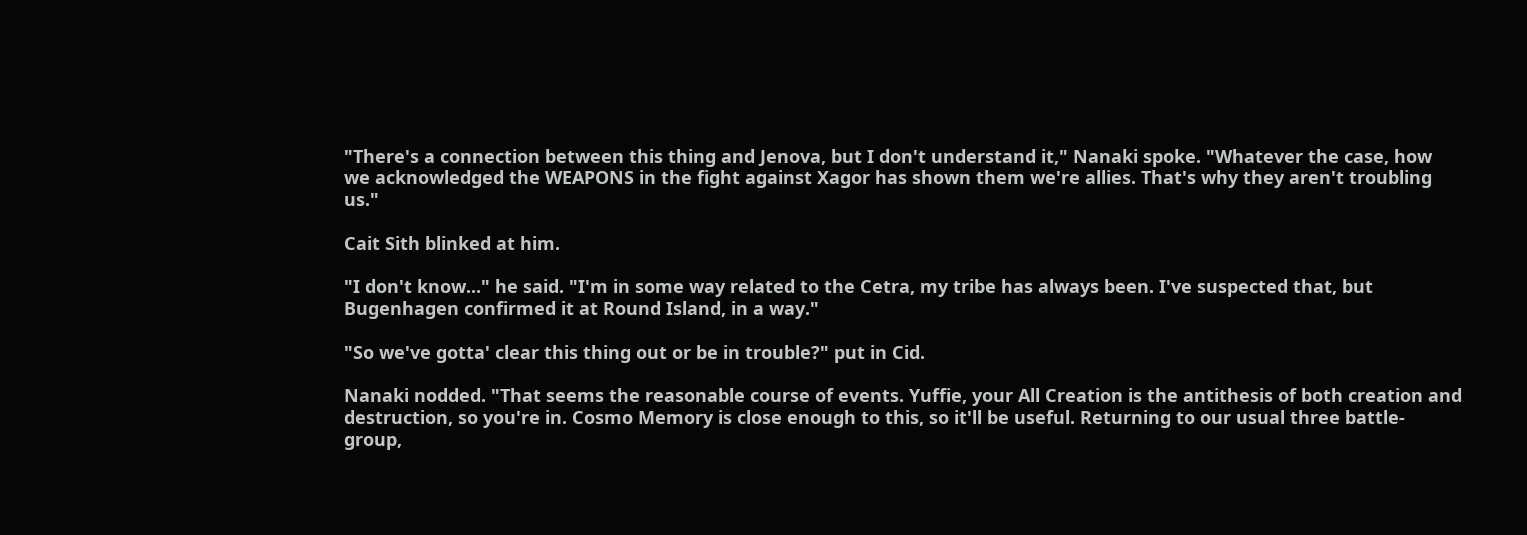"There's a connection between this thing and Jenova, but I don't understand it," Nanaki spoke. "Whatever the case, how we acknowledged the WEAPONS in the fight against Xagor has shown them we're allies. That's why they aren't troubling us."

Cait Sith blinked at him.

"I don't know..." he said. "I'm in some way related to the Cetra, my tribe has always been. I've suspected that, but Bugenhagen confirmed it at Round Island, in a way."

"So we've gotta' clear this thing out or be in trouble?" put in Cid.

Nanaki nodded. "That seems the reasonable course of events. Yuffie, your All Creation is the antithesis of both creation and destruction, so you're in. Cosmo Memory is close enough to this, so it'll be useful. Returning to our usual three battle-group,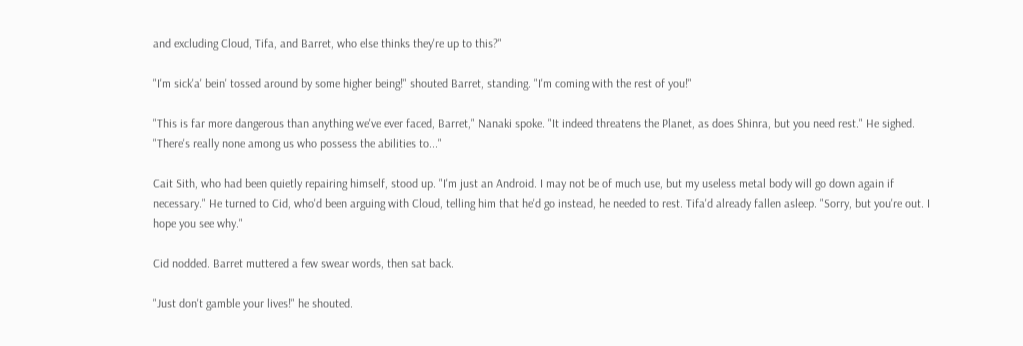and excluding Cloud, Tifa, and Barret, who else thinks they're up to this?"

"I'm sick'a' bein' tossed around by some higher being!" shouted Barret, standing. "I'm coming with the rest of you!"

"This is far more dangerous than anything we've ever faced, Barret," Nanaki spoke. "It indeed threatens the Planet, as does Shinra, but you need rest." He sighed. "There's really none among us who possess the abilities to..."

Cait Sith, who had been quietly repairing himself, stood up. "I'm just an Android. I may not be of much use, but my useless metal body will go down again if necessary." He turned to Cid, who'd been arguing with Cloud, telling him that he'd go instead, he needed to rest. Tifa'd already fallen asleep. "Sorry, but you're out. I hope you see why."

Cid nodded. Barret muttered a few swear words, then sat back.

"Just don't gamble your lives!" he shouted.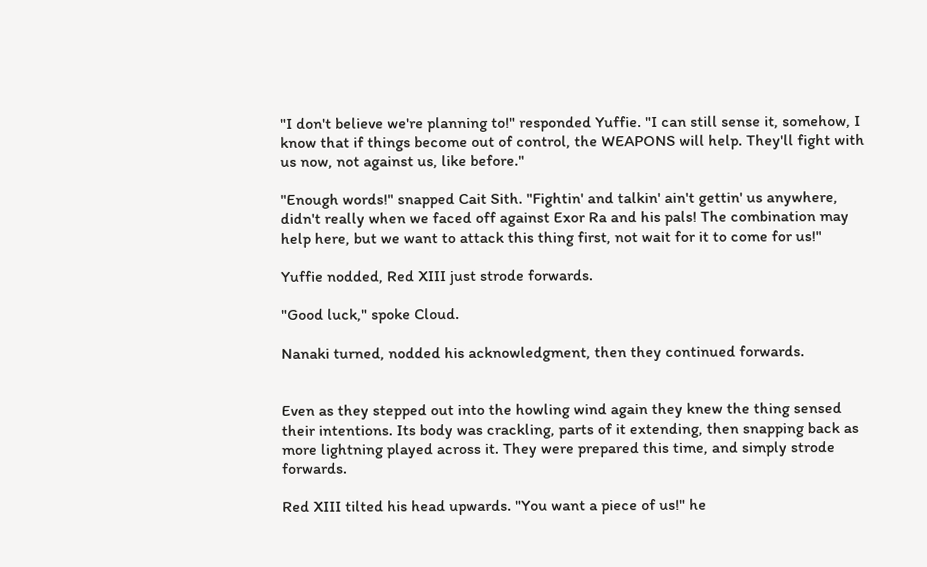"I don't believe we're planning to!" responded Yuffie. "I can still sense it, somehow, I know that if things become out of control, the WEAPONS will help. They'll fight with us now, not against us, like before."

"Enough words!" snapped Cait Sith. "Fightin' and talkin' ain't gettin' us anywhere, didn't really when we faced off against Exor Ra and his pals! The combination may help here, but we want to attack this thing first, not wait for it to come for us!"

Yuffie nodded, Red XIII just strode forwards.

"Good luck," spoke Cloud.

Nanaki turned, nodded his acknowledgment, then they continued forwards.


Even as they stepped out into the howling wind again they knew the thing sensed their intentions. Its body was crackling, parts of it extending, then snapping back as more lightning played across it. They were prepared this time, and simply strode forwards.

Red XIII tilted his head upwards. "You want a piece of us!" he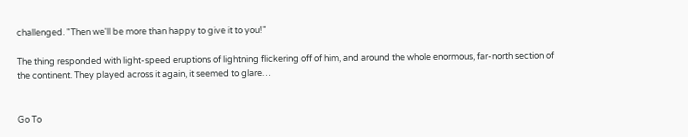challenged. "Then we'll be more than happy to give it to you!"

The thing responded with light-speed eruptions of lightning flickering off of him, and around the whole enormous, far-north section of the continent. They played across it again, it seemed to glare…


Go To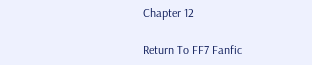Chapter 12

Return To FF7 Fanfic